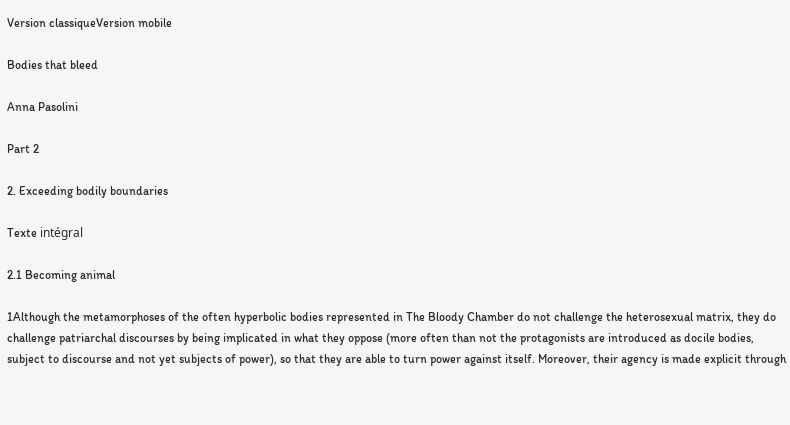Version classiqueVersion mobile

Bodies that bleed

Anna Pasolini

Part 2

2. Exceeding bodily boundaries

Texte intégral

2.1 Becoming animal

1Although the metamorphoses of the often hyperbolic bodies represented in The Bloody Chamber do not challenge the heterosexual matrix, they do challenge patriarchal discourses by being implicated in what they oppose (more often than not the protagonists are introduced as docile bodies, subject to discourse and not yet subjects of power), so that they are able to turn power against itself. Moreover, their agency is made explicit through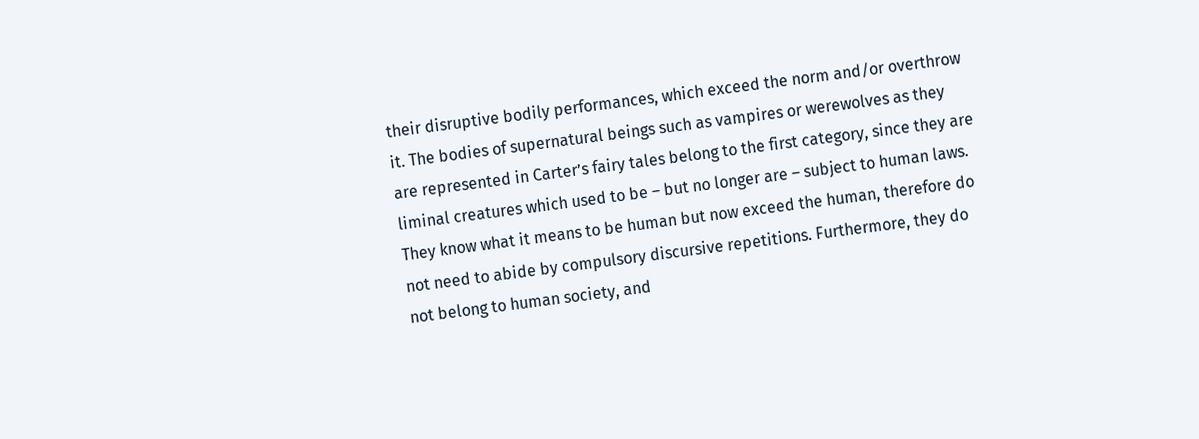their disruptive bodily performances, which exceed the norm and/or overthrow it. The bodies of supernatural beings such as vampires or werewolves as they are represented in Carter’s fairy tales belong to the first category, since they are liminal creatures which used to be – but no longer are – subject to human laws. They know what it means to be human but now exceed the human, therefore do not need to abide by compulsory discursive repetitions. Furthermore, they do not belong to human society, and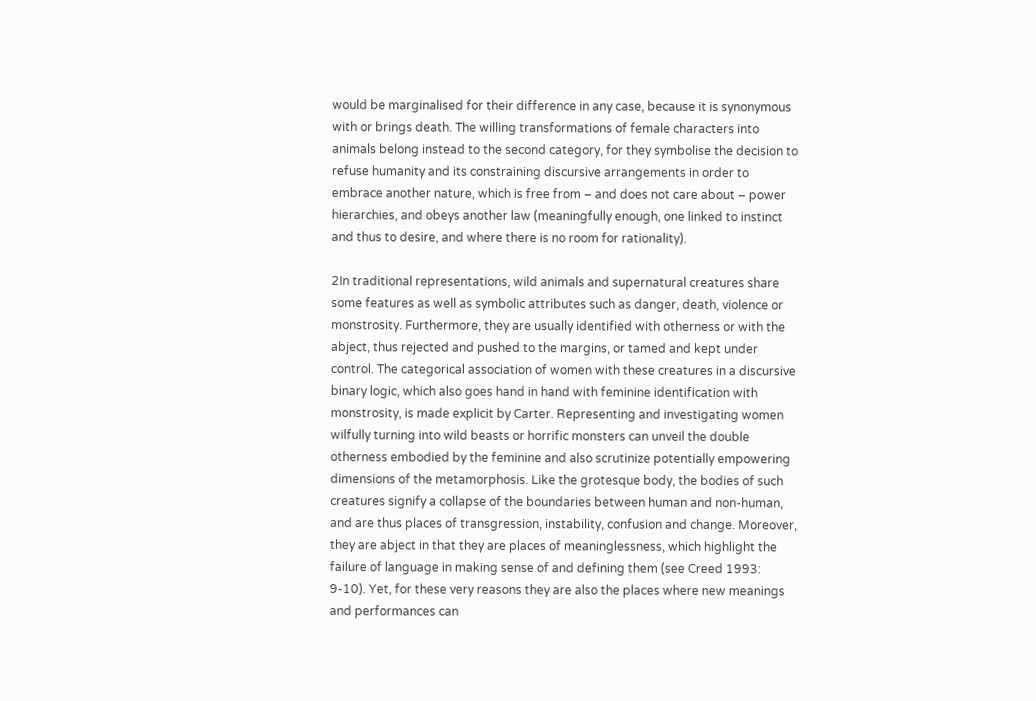would be marginalised for their difference in any case, because it is synonymous with or brings death. The willing transformations of female characters into animals belong instead to the second category, for they symbolise the decision to refuse humanity and its constraining discursive arrangements in order to embrace another nature, which is free from – and does not care about – power hierarchies, and obeys another law (meaningfully enough, one linked to instinct and thus to desire, and where there is no room for rationality).

2In traditional representations, wild animals and supernatural creatures share some features as well as symbolic attributes such as danger, death, violence or monstrosity. Furthermore, they are usually identified with otherness or with the abject, thus rejected and pushed to the margins, or tamed and kept under control. The categorical association of women with these creatures in a discursive binary logic, which also goes hand in hand with feminine identification with monstrosity, is made explicit by Carter. Representing and investigating women wilfully turning into wild beasts or horrific monsters can unveil the double otherness embodied by the feminine and also scrutinize potentially empowering dimensions of the metamorphosis. Like the grotesque body, the bodies of such creatures signify a collapse of the boundaries between human and non-human, and are thus places of transgression, instability, confusion and change. Moreover, they are abject in that they are places of meaninglessness, which highlight the failure of language in making sense of and defining them (see Creed 1993: 9-10). Yet, for these very reasons they are also the places where new meanings and performances can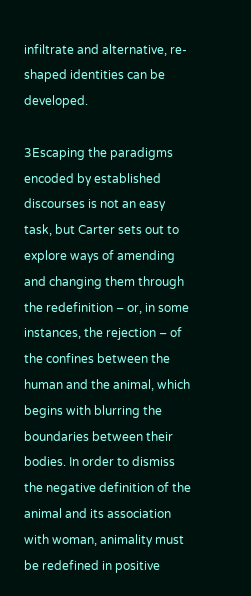infiltrate and alternative, re-shaped identities can be developed.

3Escaping the paradigms encoded by established discourses is not an easy task, but Carter sets out to explore ways of amending and changing them through the redefinition – or, in some instances, the rejection – of the confines between the human and the animal, which begins with blurring the boundaries between their bodies. In order to dismiss the negative definition of the animal and its association with woman, animality must be redefined in positive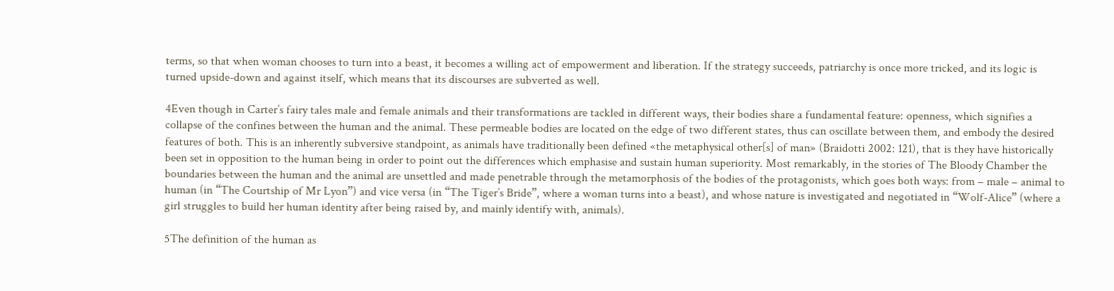terms, so that when woman chooses to turn into a beast, it becomes a willing act of empowerment and liberation. If the strategy succeeds, patriarchy is once more tricked, and its logic is turned upside-down and against itself, which means that its discourses are subverted as well.

4Even though in Carter’s fairy tales male and female animals and their transformations are tackled in different ways, their bodies share a fundamental feature: openness, which signifies a collapse of the confines between the human and the animal. These permeable bodies are located on the edge of two different states, thus can oscillate between them, and embody the desired features of both. This is an inherently subversive standpoint, as animals have traditionally been defined «the metaphysical other[s] of man» (Braidotti 2002: 121), that is they have historically been set in opposition to the human being in order to point out the differences which emphasise and sustain human superiority. Most remarkably, in the stories of The Bloody Chamber the boundaries between the human and the animal are unsettled and made penetrable through the metamorphosis of the bodies of the protagonists, which goes both ways: from – male – animal to human (in “The Courtship of Mr Lyon”) and vice versa (in “The Tiger’s Bride”, where a woman turns into a beast), and whose nature is investigated and negotiated in “Wolf-Alice” (where a girl struggles to build her human identity after being raised by, and mainly identify with, animals).

5The definition of the human as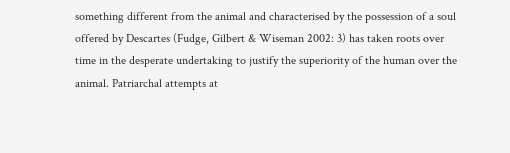something different from the animal and characterised by the possession of a soul offered by Descartes (Fudge, Gilbert & Wiseman 2002: 3) has taken roots over time in the desperate undertaking to justify the superiority of the human over the animal. Patriarchal attempts at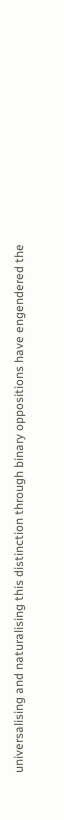universalising and naturalising this distinction through binary oppositions have engendered the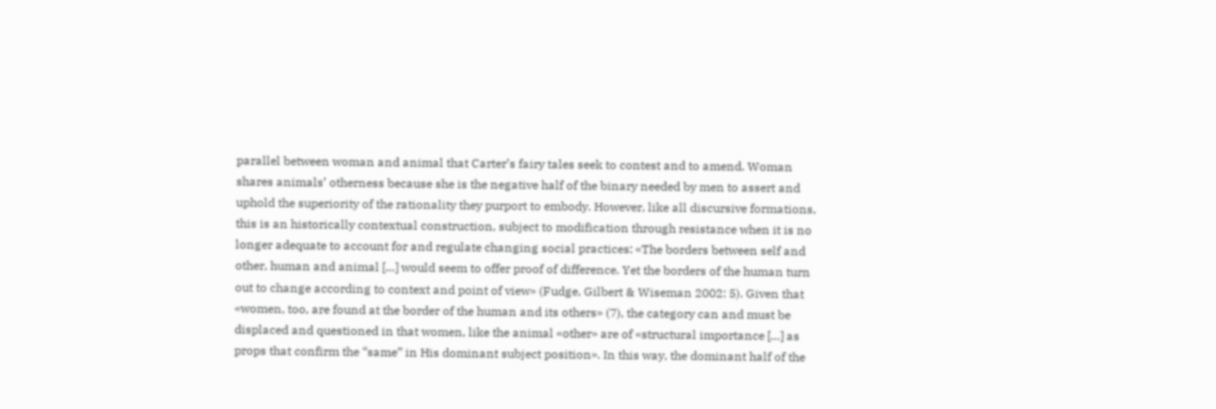parallel between woman and animal that Carter’s fairy tales seek to contest and to amend. Woman shares animals’ otherness because she is the negative half of the binary needed by men to assert and uphold the superiority of the rationality they purport to embody. However, like all discursive formations, this is an historically contextual construction, subject to modification through resistance when it is no longer adequate to account for and regulate changing social practices: «The borders between self and other, human and animal […] would seem to offer proof of difference. Yet the borders of the human turn out to change according to context and point of view» (Fudge, Gilbert & Wiseman 2002: 5). Given that «women, too, are found at the border of the human and its others» (7), the category can and must be displaced and questioned in that women, like the animal «other» are of «structural importance […] as props that confirm the “same” in His dominant subject position». In this way, the dominant half of the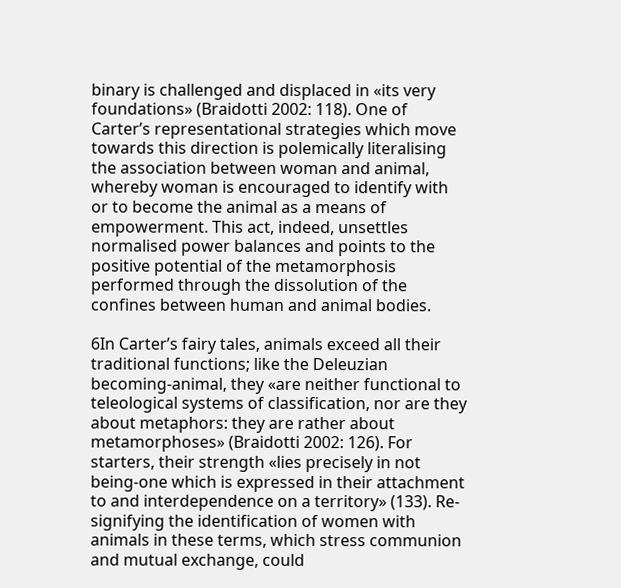binary is challenged and displaced in «its very foundations» (Braidotti 2002: 118). One of Carter’s representational strategies which move towards this direction is polemically literalising the association between woman and animal, whereby woman is encouraged to identify with or to become the animal as a means of empowerment. This act, indeed, unsettles normalised power balances and points to the positive potential of the metamorphosis performed through the dissolution of the confines between human and animal bodies.

6In Carter’s fairy tales, animals exceed all their traditional functions; like the Deleuzian becoming-animal, they «are neither functional to teleological systems of classification, nor are they about metaphors: they are rather about metamorphoses» (Braidotti 2002: 126). For starters, their strength «lies precisely in not being-one which is expressed in their attachment to and interdependence on a territory» (133). Re-signifying the identification of women with animals in these terms, which stress communion and mutual exchange, could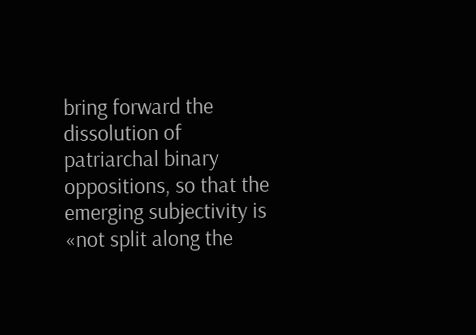bring forward the dissolution of patriarchal binary oppositions, so that the emerging subjectivity is «not split along the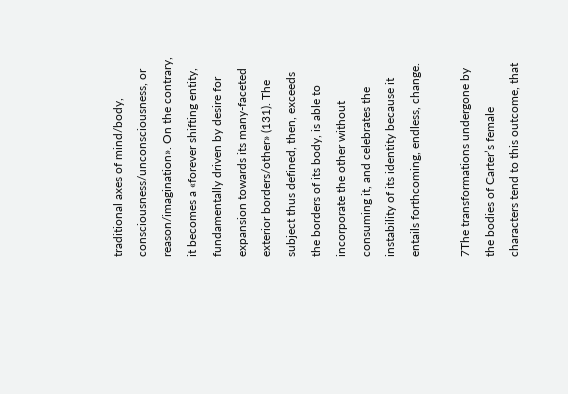traditional axes of mind/body, consciousness/unconsciousness, or reason/imagination». On the contrary, it becomes a «forever shifting entity, fundamentally driven by desire for expansion towards its many-faceted exterior borders/other» (131). The subject thus defined, then, exceeds the borders of its body, is able to incorporate the other without consuming it, and celebrates the instability of its identity because it entails forthcoming, endless, change.

7The transformations undergone by the bodies of Carter’s female characters tend to this outcome, that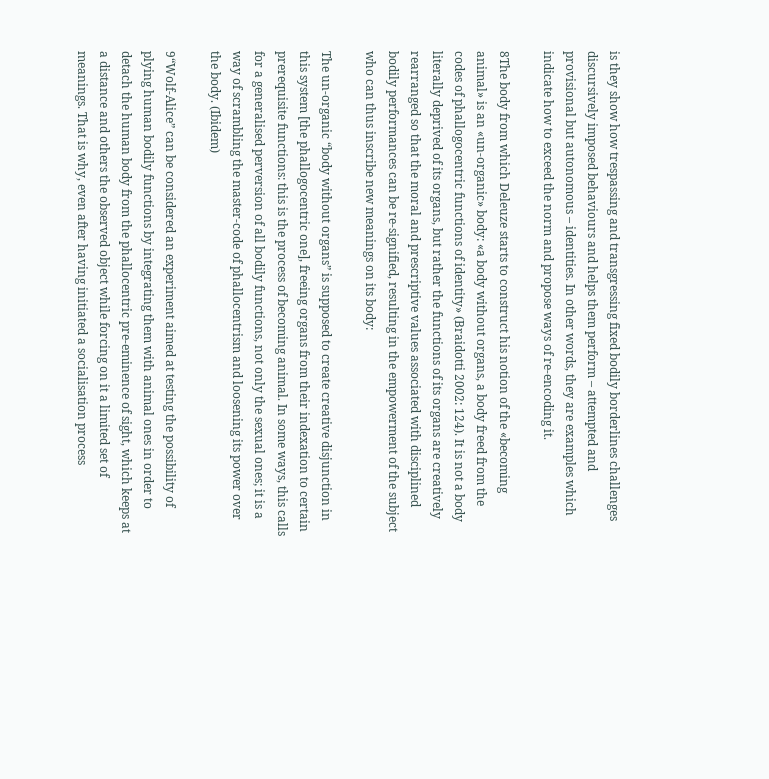is they show how trespassing and transgressing fixed bodily borderlines challenges discursively imposed behaviours and helps them perform – attempted and provisional but autonomous – identities. In other words, they are examples which indicate how to exceed the norm and propose ways of re-encoding it.

8The body from which Deleuze starts to construct his notion of the «becoming animal» is an «un-organic» body: «a body without organs, a body freed from the codes of phallogocentric functions of identity» (Braidotti 2002: 124). It is not a body literally deprived of its organs, but rather the functions of its organs are creatively rearranged so that the moral and prescriptive values associated with disciplined bodily performances can be re-signified, resulting in the empowerment of the subject who can thus inscribe new meanings on its body:

The un-organic “body without organs” is supposed to create creative disjunction in this system [the phallogocentric one], freeing organs from their indexation to certain prerequisite functions: this is the process of becoming animal. In some ways, this calls for a generalised perversion of all bodily functions, not only the sexual ones; it is a way of scrambling the master-code of phallocentrism and loosening its power over the body. (Ibidem)

9“Wolf-Alice” can be considered an experiment aimed at testing the possibility of plying human bodily functions by integrating them with animal ones in order to detach the human body from the phallocentric pre-eminence of sight, which keeps at a distance and others the observed object while forcing on it a limited set of meanings. That is why, even after having initiated a socialisation process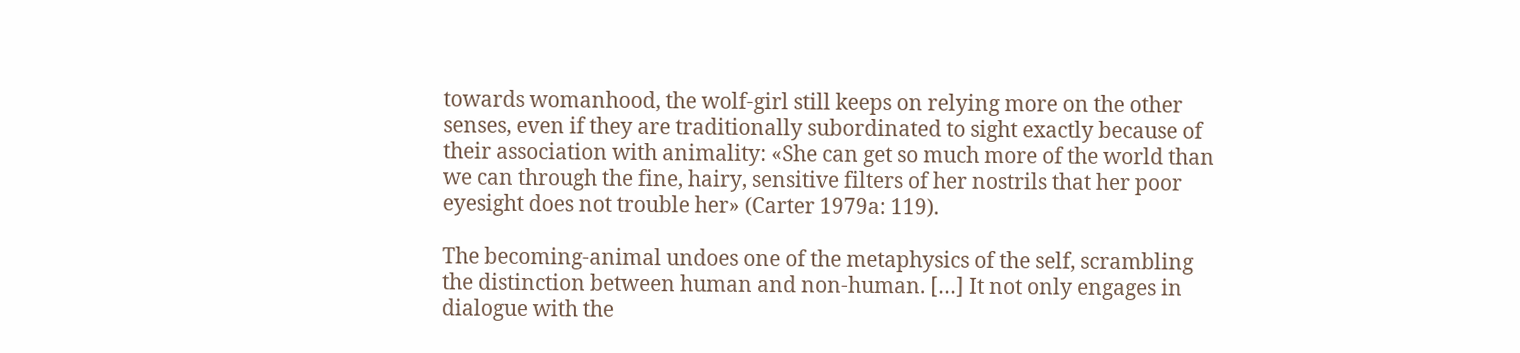towards womanhood, the wolf-girl still keeps on relying more on the other senses, even if they are traditionally subordinated to sight exactly because of their association with animality: «She can get so much more of the world than we can through the fine, hairy, sensitive filters of her nostrils that her poor eyesight does not trouble her» (Carter 1979a: 119).

The becoming-animal undoes one of the metaphysics of the self, scrambling the distinction between human and non-human. […] It not only engages in dialogue with the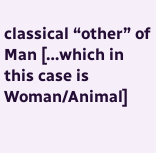classical “other” of Man […which in this case is Woman/Animal]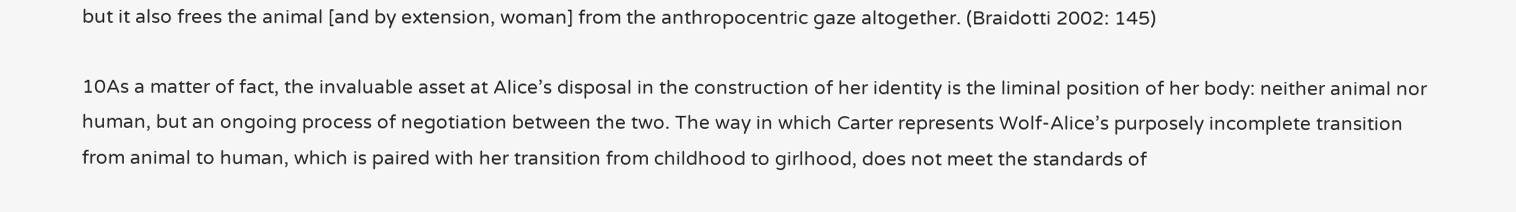but it also frees the animal [and by extension, woman] from the anthropocentric gaze altogether. (Braidotti 2002: 145)

10As a matter of fact, the invaluable asset at Alice’s disposal in the construction of her identity is the liminal position of her body: neither animal nor human, but an ongoing process of negotiation between the two. The way in which Carter represents Wolf-Alice’s purposely incomplete transition from animal to human, which is paired with her transition from childhood to girlhood, does not meet the standards of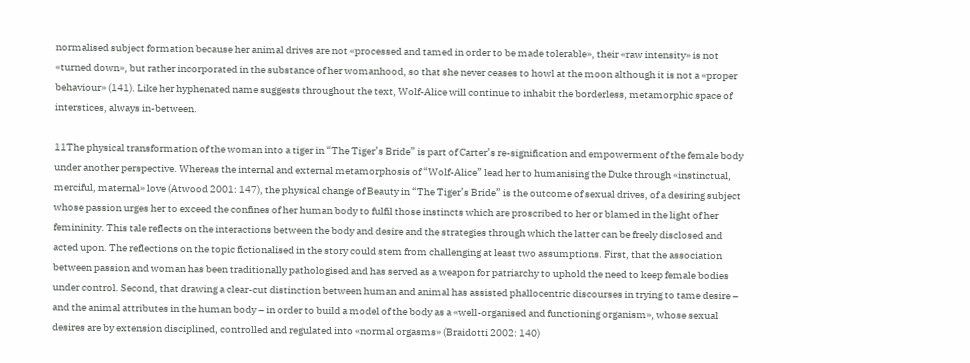normalised subject formation because her animal drives are not «processed and tamed in order to be made tolerable», their «raw intensity» is not «turned down», but rather incorporated in the substance of her womanhood, so that she never ceases to howl at the moon although it is not a «proper behaviour» (141). Like her hyphenated name suggests throughout the text, Wolf-Alice will continue to inhabit the borderless, metamorphic space of interstices, always in-between.

11The physical transformation of the woman into a tiger in “The Tiger’s Bride” is part of Carter’s re-signification and empowerment of the female body under another perspective. Whereas the internal and external metamorphosis of “Wolf-Alice” lead her to humanising the Duke through «instinctual, merciful, maternal» love (Atwood 2001: 147), the physical change of Beauty in “The Tiger’s Bride” is the outcome of sexual drives, of a desiring subject whose passion urges her to exceed the confines of her human body to fulfil those instincts which are proscribed to her or blamed in the light of her femininity. This tale reflects on the interactions between the body and desire and the strategies through which the latter can be freely disclosed and acted upon. The reflections on the topic fictionalised in the story could stem from challenging at least two assumptions. First, that the association between passion and woman has been traditionally pathologised and has served as a weapon for patriarchy to uphold the need to keep female bodies under control. Second, that drawing a clear-cut distinction between human and animal has assisted phallocentric discourses in trying to tame desire – and the animal attributes in the human body – in order to build a model of the body as a «well-organised and functioning organism», whose sexual desires are by extension disciplined, controlled and regulated into «normal orgasms» (Braidotti 2002: 140)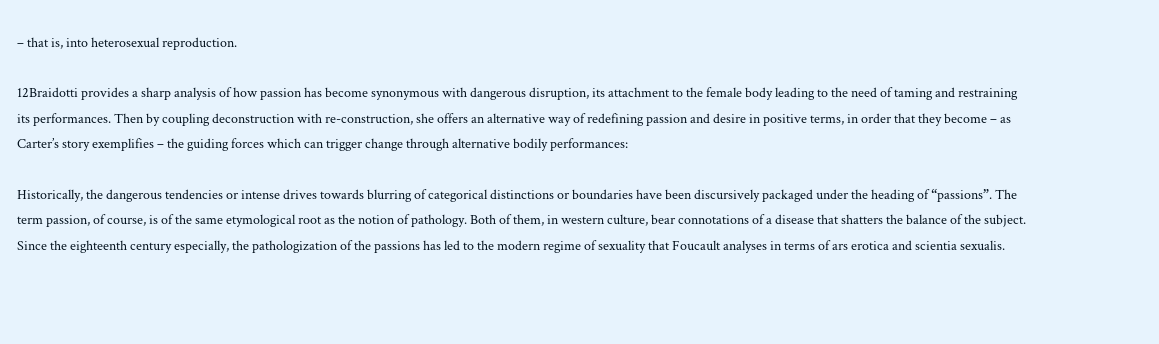– that is, into heterosexual reproduction.

12Braidotti provides a sharp analysis of how passion has become synonymous with dangerous disruption, its attachment to the female body leading to the need of taming and restraining its performances. Then by coupling deconstruction with re-construction, she offers an alternative way of redefining passion and desire in positive terms, in order that they become – as Carter’s story exemplifies – the guiding forces which can trigger change through alternative bodily performances:

Historically, the dangerous tendencies or intense drives towards blurring of categorical distinctions or boundaries have been discursively packaged under the heading of “passions”. The term passion, of course, is of the same etymological root as the notion of pathology. Both of them, in western culture, bear connotations of a disease that shatters the balance of the subject. Since the eighteenth century especially, the pathologization of the passions has led to the modern regime of sexuality that Foucault analyses in terms of ars erotica and scientia sexualis.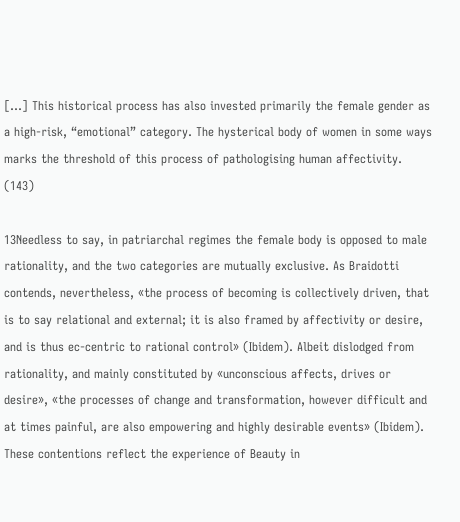[…] This historical process has also invested primarily the female gender as a high-risk, “emotional” category. The hysterical body of women in some ways marks the threshold of this process of pathologising human affectivity. (143)

13Needless to say, in patriarchal regimes the female body is opposed to male rationality, and the two categories are mutually exclusive. As Braidotti contends, nevertheless, «the process of becoming is collectively driven, that is to say relational and external; it is also framed by affectivity or desire, and is thus ec-centric to rational control» (Ibidem). Albeit dislodged from rationality, and mainly constituted by «unconscious affects, drives or desire», «the processes of change and transformation, however difficult and at times painful, are also empowering and highly desirable events» (Ibidem). These contentions reflect the experience of Beauty in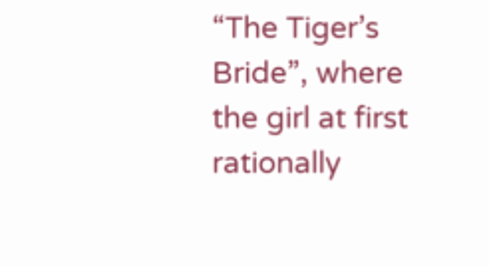“The Tiger’s Bride”, where the girl at first rationally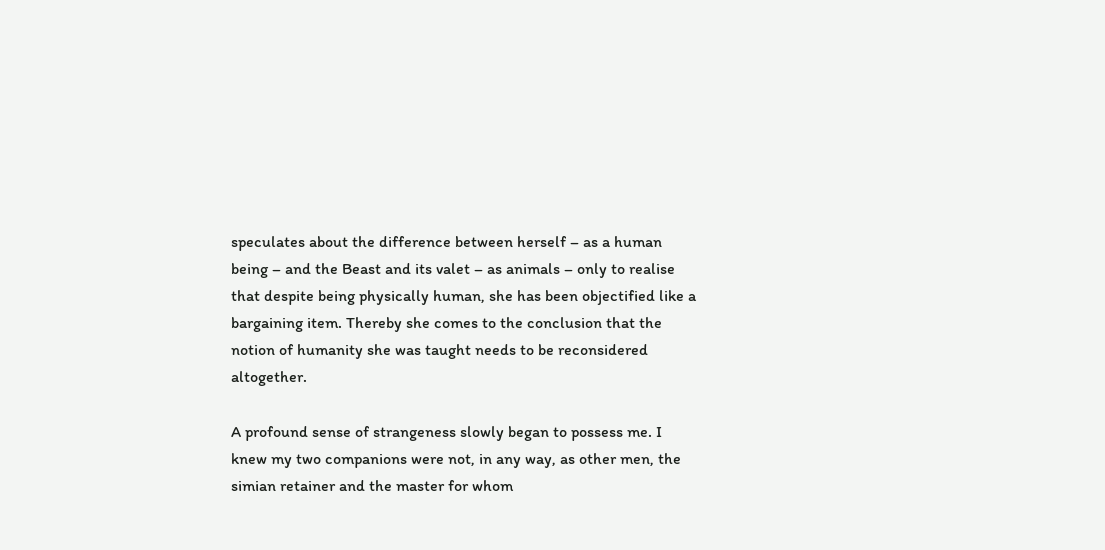speculates about the difference between herself – as a human being – and the Beast and its valet – as animals – only to realise that despite being physically human, she has been objectified like a bargaining item. Thereby she comes to the conclusion that the notion of humanity she was taught needs to be reconsidered altogether.

A profound sense of strangeness slowly began to possess me. I knew my two companions were not, in any way, as other men, the simian retainer and the master for whom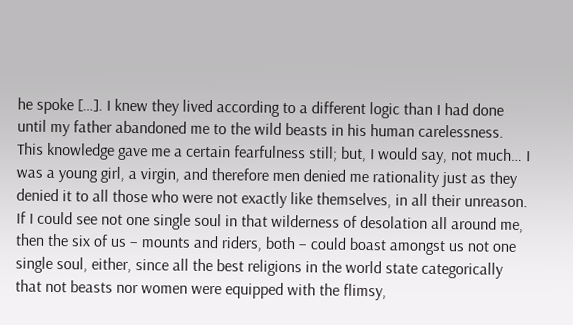he spoke […]. I knew they lived according to a different logic than I had done until my father abandoned me to the wild beasts in his human carelessness. This knowledge gave me a certain fearfulness still; but, I would say, not much… I was a young girl, a virgin, and therefore men denied me rationality just as they denied it to all those who were not exactly like themselves, in all their unreason. If I could see not one single soul in that wilderness of desolation all around me, then the six of us – mounts and riders, both – could boast amongst us not one single soul, either, since all the best religions in the world state categorically that not beasts nor women were equipped with the flimsy,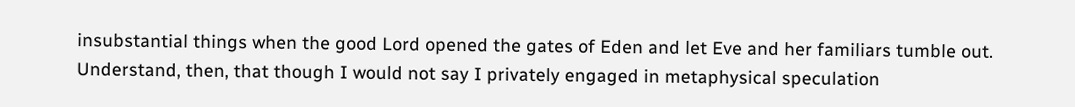insubstantial things when the good Lord opened the gates of Eden and let Eve and her familiars tumble out. Understand, then, that though I would not say I privately engaged in metaphysical speculation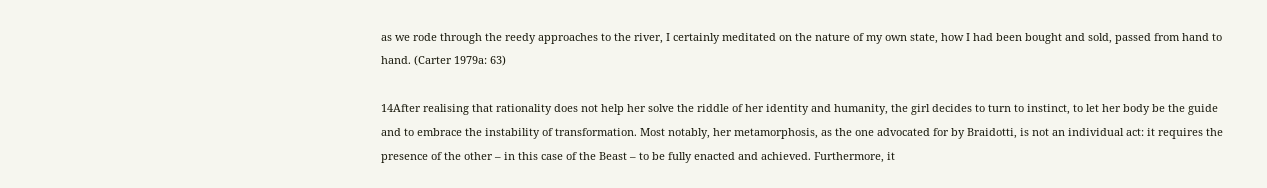as we rode through the reedy approaches to the river, I certainly meditated on the nature of my own state, how I had been bought and sold, passed from hand to hand. (Carter 1979a: 63)

14After realising that rationality does not help her solve the riddle of her identity and humanity, the girl decides to turn to instinct, to let her body be the guide and to embrace the instability of transformation. Most notably, her metamorphosis, as the one advocated for by Braidotti, is not an individual act: it requires the presence of the other – in this case of the Beast – to be fully enacted and achieved. Furthermore, it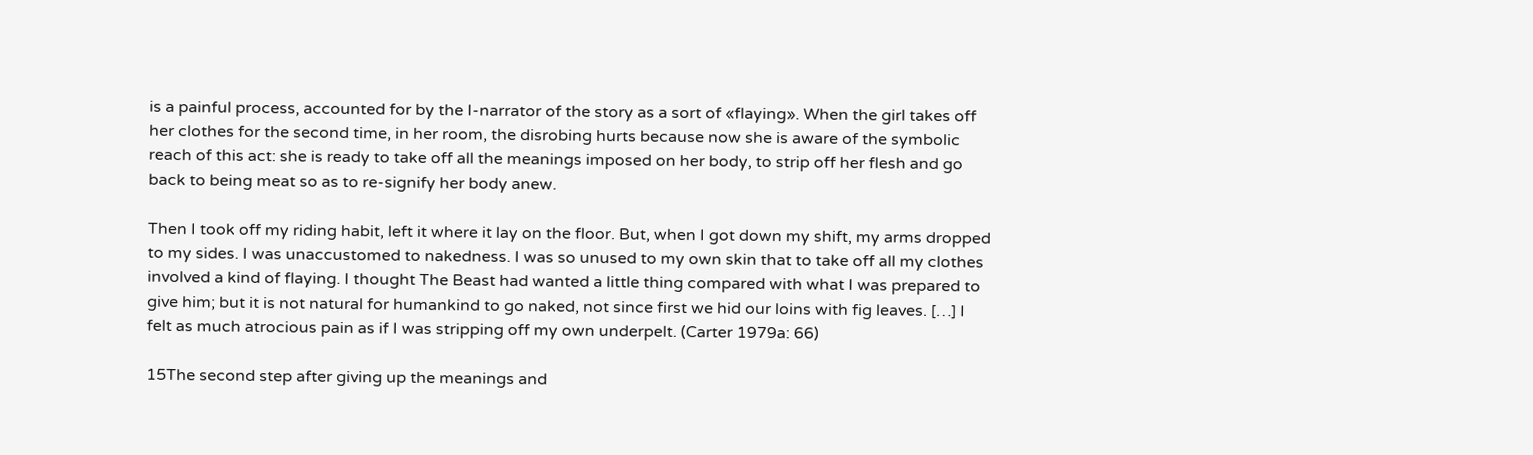is a painful process, accounted for by the I-narrator of the story as a sort of «flaying». When the girl takes off her clothes for the second time, in her room, the disrobing hurts because now she is aware of the symbolic reach of this act: she is ready to take off all the meanings imposed on her body, to strip off her flesh and go back to being meat so as to re-signify her body anew.

Then I took off my riding habit, left it where it lay on the floor. But, when I got down my shift, my arms dropped to my sides. I was unaccustomed to nakedness. I was so unused to my own skin that to take off all my clothes involved a kind of flaying. I thought The Beast had wanted a little thing compared with what I was prepared to give him; but it is not natural for humankind to go naked, not since first we hid our loins with fig leaves. […] I felt as much atrocious pain as if I was stripping off my own underpelt. (Carter 1979a: 66)

15The second step after giving up the meanings and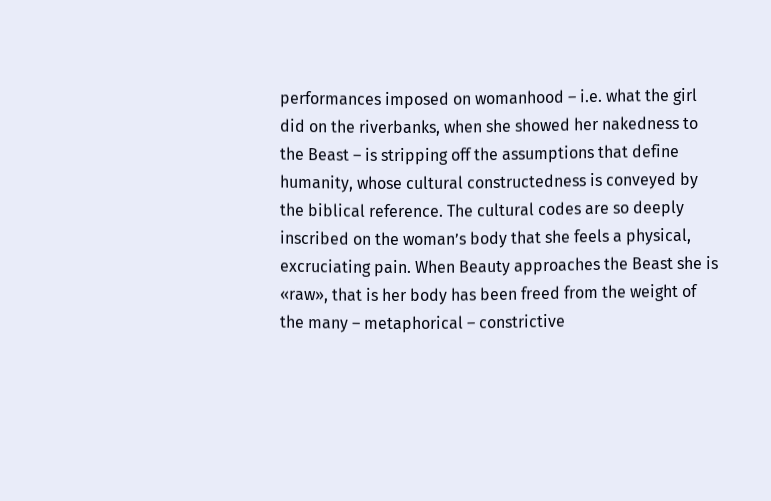performances imposed on womanhood – i.e. what the girl did on the riverbanks, when she showed her nakedness to the Beast – is stripping off the assumptions that define humanity, whose cultural constructedness is conveyed by the biblical reference. The cultural codes are so deeply inscribed on the woman’s body that she feels a physical, excruciating pain. When Beauty approaches the Beast she is «raw», that is her body has been freed from the weight of the many – metaphorical – constrictive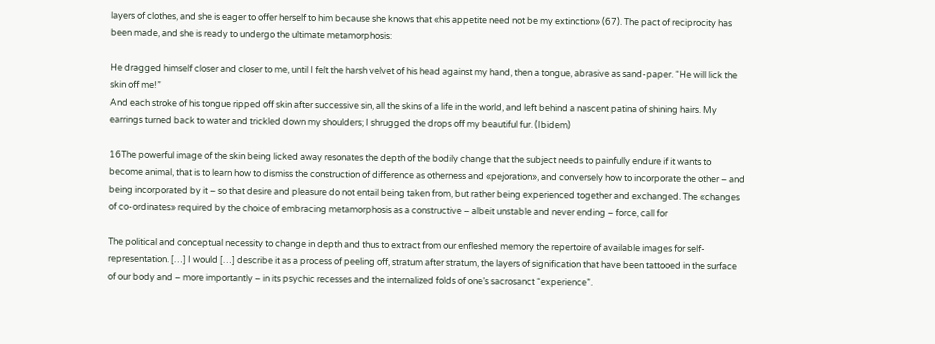layers of clothes, and she is eager to offer herself to him because she knows that «his appetite need not be my extinction» (67). The pact of reciprocity has been made, and she is ready to undergo the ultimate metamorphosis:

He dragged himself closer and closer to me, until I felt the harsh velvet of his head against my hand, then a tongue, abrasive as sand-paper. “He will lick the skin off me!”
And each stroke of his tongue ripped off skin after successive sin, all the skins of a life in the world, and left behind a nascent patina of shining hairs. My earrings turned back to water and trickled down my shoulders; I shrugged the drops off my beautiful fur. (Ibidem)

16The powerful image of the skin being licked away resonates the depth of the bodily change that the subject needs to painfully endure if it wants to become animal, that is to learn how to dismiss the construction of difference as otherness and «pejoration», and conversely how to incorporate the other – and being incorporated by it – so that desire and pleasure do not entail being taken from, but rather being experienced together and exchanged. The «changes of co-ordinates» required by the choice of embracing metamorphosis as a constructive – albeit unstable and never ending – force, call for

The political and conceptual necessity to change in depth and thus to extract from our enfleshed memory the repertoire of available images for self-representation. […] I would […] describe it as a process of peeling off, stratum after stratum, the layers of signification that have been tattooed in the surface of our body and – more importantly – in its psychic recesses and the internalized folds of one’s sacrosanct “experience”.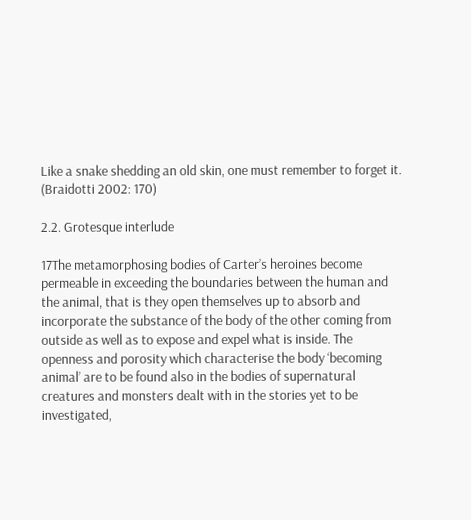Like a snake shedding an old skin, one must remember to forget it. (Braidotti 2002: 170)

2.2. Grotesque interlude

17The metamorphosing bodies of Carter’s heroines become permeable in exceeding the boundaries between the human and the animal, that is they open themselves up to absorb and incorporate the substance of the body of the other coming from outside as well as to expose and expel what is inside. The openness and porosity which characterise the body ‘becoming animal’ are to be found also in the bodies of supernatural creatures and monsters dealt with in the stories yet to be investigated,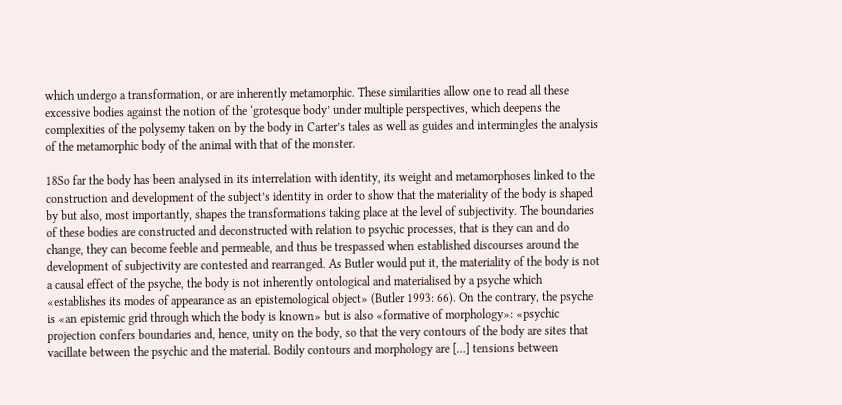which undergo a transformation, or are inherently metamorphic. These similarities allow one to read all these excessive bodies against the notion of the ‘grotesque body’ under multiple perspectives, which deepens the complexities of the polysemy taken on by the body in Carter’s tales as well as guides and intermingles the analysis of the metamorphic body of the animal with that of the monster.

18So far the body has been analysed in its interrelation with identity, its weight and metamorphoses linked to the construction and development of the subject’s identity in order to show that the materiality of the body is shaped by but also, most importantly, shapes the transformations taking place at the level of subjectivity. The boundaries of these bodies are constructed and deconstructed with relation to psychic processes, that is they can and do change, they can become feeble and permeable, and thus be trespassed when established discourses around the development of subjectivity are contested and rearranged. As Butler would put it, the materiality of the body is not a causal effect of the psyche, the body is not inherently ontological and materialised by a psyche which «establishes its modes of appearance as an epistemological object» (Butler 1993: 66). On the contrary, the psyche is «an epistemic grid through which the body is known» but is also «formative of morphology»: «psychic projection confers boundaries and, hence, unity on the body, so that the very contours of the body are sites that vacillate between the psychic and the material. Bodily contours and morphology are […] tensions between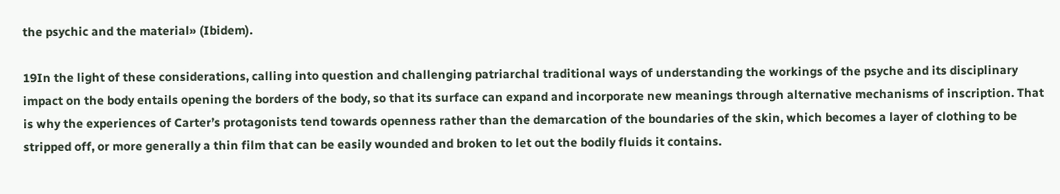the psychic and the material» (Ibidem).

19In the light of these considerations, calling into question and challenging patriarchal traditional ways of understanding the workings of the psyche and its disciplinary impact on the body entails opening the borders of the body, so that its surface can expand and incorporate new meanings through alternative mechanisms of inscription. That is why the experiences of Carter’s protagonists tend towards openness rather than the demarcation of the boundaries of the skin, which becomes a layer of clothing to be stripped off, or more generally a thin film that can be easily wounded and broken to let out the bodily fluids it contains.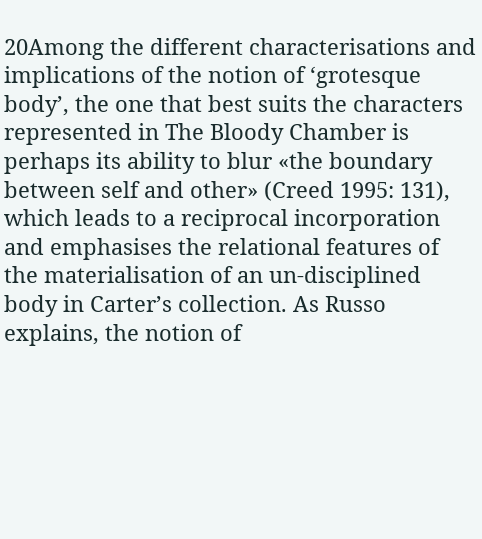20Among the different characterisations and implications of the notion of ‘grotesque body’, the one that best suits the characters represented in The Bloody Chamber is perhaps its ability to blur «the boundary between self and other» (Creed 1995: 131), which leads to a reciprocal incorporation and emphasises the relational features of the materialisation of an un-disciplined body in Carter’s collection. As Russo explains, the notion of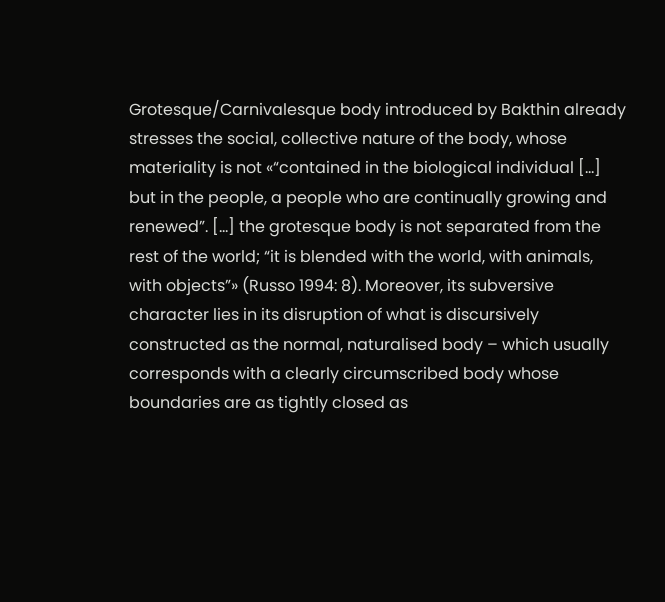Grotesque/Carnivalesque body introduced by Bakthin already stresses the social, collective nature of the body, whose materiality is not «“contained in the biological individual […] but in the people, a people who are continually growing and renewed”. […] the grotesque body is not separated from the rest of the world; “it is blended with the world, with animals, with objects”» (Russo 1994: 8). Moreover, its subversive character lies in its disruption of what is discursively constructed as the normal, naturalised body – which usually corresponds with a clearly circumscribed body whose boundaries are as tightly closed as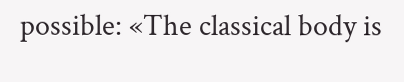possible: «The classical body is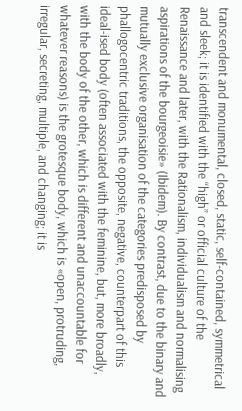transcendent and monumental, closed, static, self-contained, symmetrical and sleek; it is identified with the “high” or official culture of the Renaissance and later, with the Rationalism, individualism and normalising aspirations of the bourgeoisie» (Ibidem). By contrast, due to the binary and mutually exclusive organisation of the categories predisposed by phallogocentric traditions, the opposite, negative, counterpart of this ideal-ised body (often associated with the feminine, but, more broadly, with the body of the other, which is different and unaccountable for whatever reasons) is the grotesque body, which is «open, protruding, irregular, secreting, multiple, and changing; it is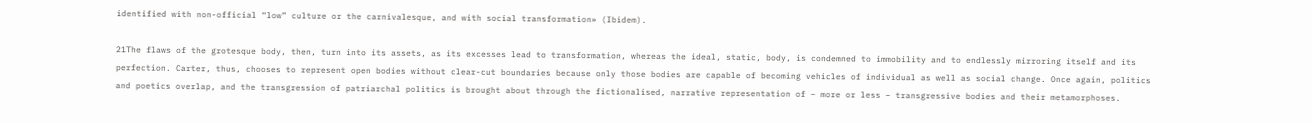identified with non-official “low” culture or the carnivalesque, and with social transformation» (Ibidem).

21The flaws of the grotesque body, then, turn into its assets, as its excesses lead to transformation, whereas the ideal, static, body, is condemned to immobility and to endlessly mirroring itself and its perfection. Carter, thus, chooses to represent open bodies without clear-cut boundaries because only those bodies are capable of becoming vehicles of individual as well as social change. Once again, politics and poetics overlap, and the transgression of patriarchal politics is brought about through the fictionalised, narrative representation of – more or less – transgressive bodies and their metamorphoses.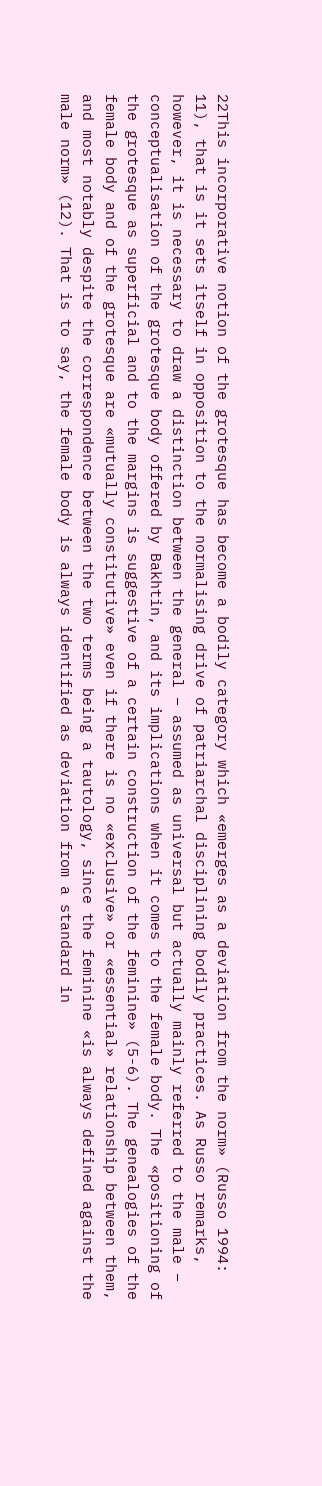22This incorporative notion of the grotesque has become a bodily category which «emerges as a deviation from the norm» (Russo 1994: 11), that is it sets itself in opposition to the normalising drive of patriarchal disciplining bodily practices. As Russo remarks, however, it is necessary to draw a distinction between the general – assumed as universal but actually mainly referred to the male – conceptualisation of the grotesque body offered by Bakhtin, and its implications when it comes to the female body. The «positioning of the grotesque as superficial and to the margins is suggestive of a certain construction of the feminine» (5-6). The genealogies of the female body and of the grotesque are «mutually constitutive» even if there is no «exclusive» or «essential» relationship between them, and most notably despite the correspondence between the two terms being a tautology, since the feminine «is always defined against the male norm» (12). That is to say, the female body is always identified as deviation from a standard in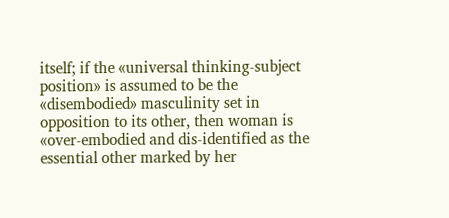itself; if the «universal thinking-subject position» is assumed to be the «disembodied» masculinity set in opposition to its other, then woman is «over-embodied and dis-identified as the essential other marked by her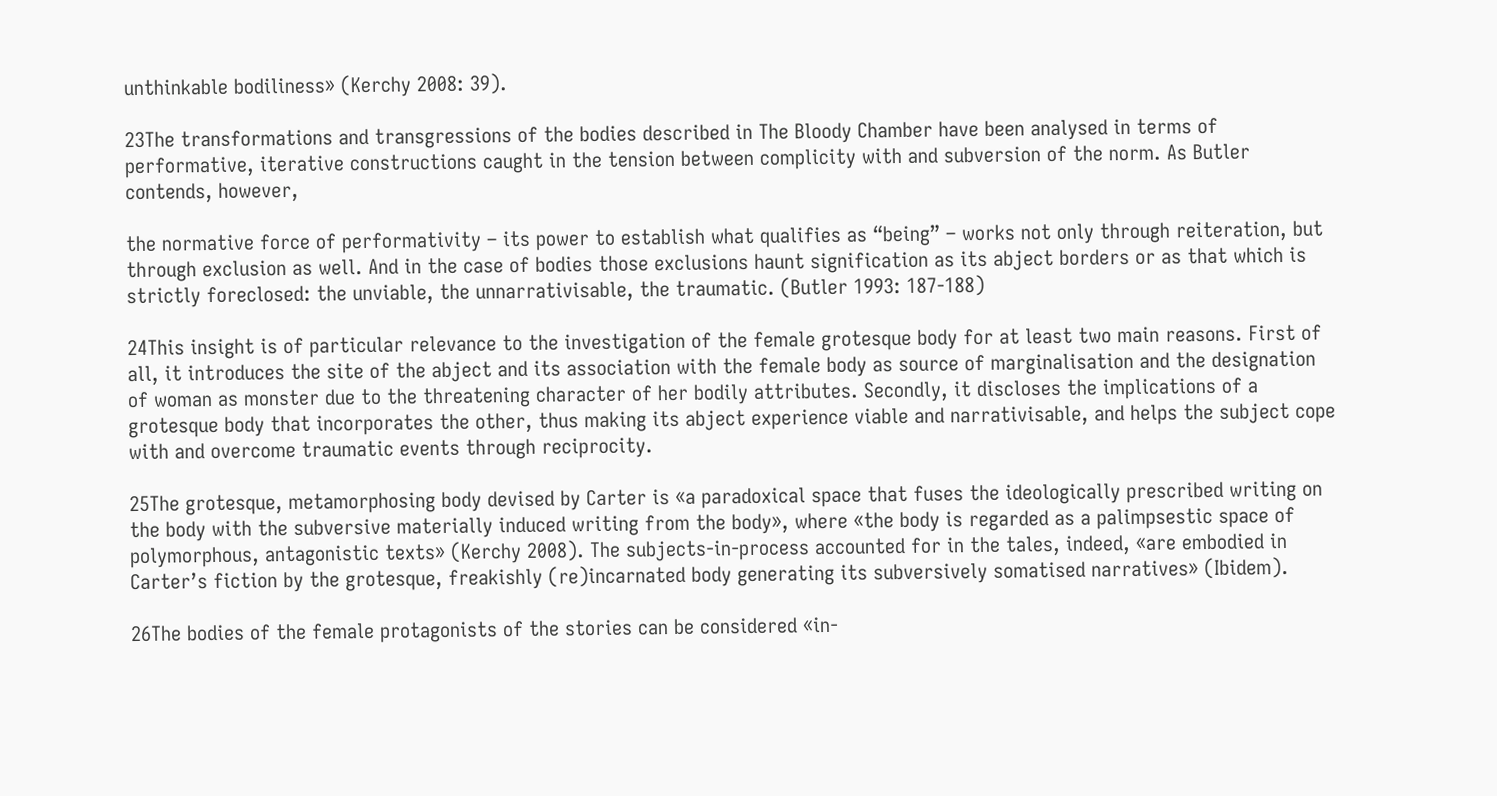unthinkable bodiliness» (Kerchy 2008: 39).

23The transformations and transgressions of the bodies described in The Bloody Chamber have been analysed in terms of performative, iterative constructions caught in the tension between complicity with and subversion of the norm. As Butler contends, however,

the normative force of performativity – its power to establish what qualifies as “being” – works not only through reiteration, but through exclusion as well. And in the case of bodies those exclusions haunt signification as its abject borders or as that which is strictly foreclosed: the unviable, the unnarrativisable, the traumatic. (Butler 1993: 187-188)

24This insight is of particular relevance to the investigation of the female grotesque body for at least two main reasons. First of all, it introduces the site of the abject and its association with the female body as source of marginalisation and the designation of woman as monster due to the threatening character of her bodily attributes. Secondly, it discloses the implications of a grotesque body that incorporates the other, thus making its abject experience viable and narrativisable, and helps the subject cope with and overcome traumatic events through reciprocity.

25The grotesque, metamorphosing body devised by Carter is «a paradoxical space that fuses the ideologically prescribed writing on the body with the subversive materially induced writing from the body», where «the body is regarded as a palimpsestic space of polymorphous, antagonistic texts» (Kerchy 2008). The subjects-in-process accounted for in the tales, indeed, «are embodied in Carter’s fiction by the grotesque, freakishly (re)incarnated body generating its subversively somatised narratives» (Ibidem).

26The bodies of the female protagonists of the stories can be considered «in-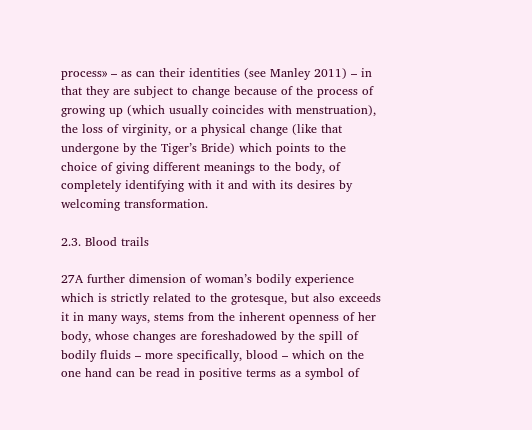process» – as can their identities (see Manley 2011) – in that they are subject to change because of the process of growing up (which usually coincides with menstruation), the loss of virginity, or a physical change (like that undergone by the Tiger’s Bride) which points to the choice of giving different meanings to the body, of completely identifying with it and with its desires by welcoming transformation.

2.3. Blood trails

27A further dimension of woman’s bodily experience which is strictly related to the grotesque, but also exceeds it in many ways, stems from the inherent openness of her body, whose changes are foreshadowed by the spill of bodily fluids – more specifically, blood – which on the one hand can be read in positive terms as a symbol of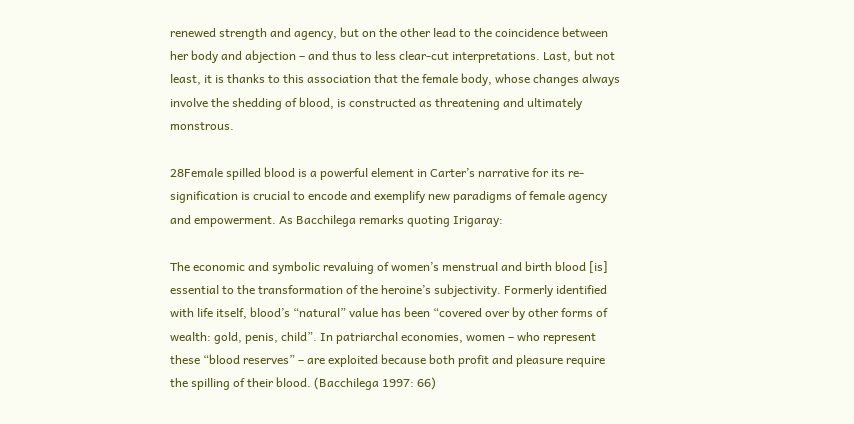renewed strength and agency, but on the other lead to the coincidence between her body and abjection – and thus to less clear-cut interpretations. Last, but not least, it is thanks to this association that the female body, whose changes always involve the shedding of blood, is constructed as threatening and ultimately monstrous.

28Female spilled blood is a powerful element in Carter’s narrative for its re-signification is crucial to encode and exemplify new paradigms of female agency and empowerment. As Bacchilega remarks quoting Irigaray:

The economic and symbolic revaluing of women’s menstrual and birth blood [is] essential to the transformation of the heroine’s subjectivity. Formerly identified with life itself, blood’s “natural” value has been “covered over by other forms of wealth: gold, penis, child”. In patriarchal economies, women – who represent these “blood reserves” – are exploited because both profit and pleasure require the spilling of their blood. (Bacchilega 1997: 66)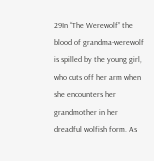29In “The Werewolf” the blood of grandma-werewolf is spilled by the young girl, who cuts off her arm when she encounters her grandmother in her dreadful wolfish form. As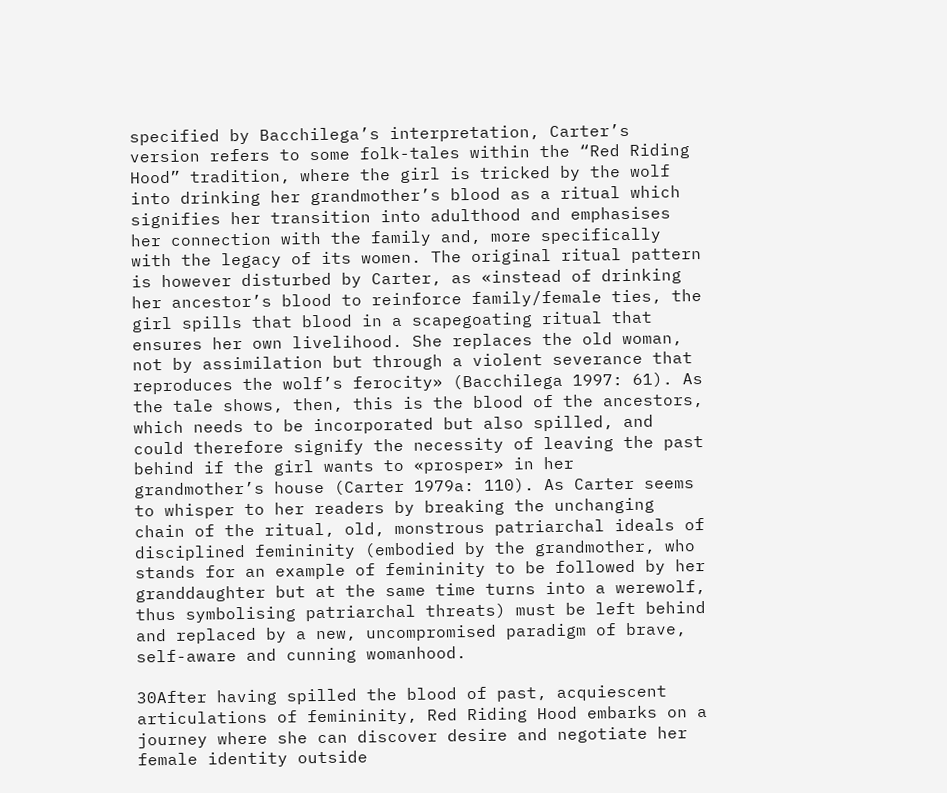specified by Bacchilega’s interpretation, Carter’s version refers to some folk-tales within the “Red Riding Hood” tradition, where the girl is tricked by the wolf into drinking her grandmother’s blood as a ritual which signifies her transition into adulthood and emphasises her connection with the family and, more specifically with the legacy of its women. The original ritual pattern is however disturbed by Carter, as «instead of drinking her ancestor’s blood to reinforce family/female ties, the girl spills that blood in a scapegoating ritual that ensures her own livelihood. She replaces the old woman, not by assimilation but through a violent severance that reproduces the wolf’s ferocity» (Bacchilega 1997: 61). As the tale shows, then, this is the blood of the ancestors, which needs to be incorporated but also spilled, and could therefore signify the necessity of leaving the past behind if the girl wants to «prosper» in her grandmother’s house (Carter 1979a: 110). As Carter seems to whisper to her readers by breaking the unchanging chain of the ritual, old, monstrous patriarchal ideals of disciplined femininity (embodied by the grandmother, who stands for an example of femininity to be followed by her granddaughter but at the same time turns into a werewolf, thus symbolising patriarchal threats) must be left behind and replaced by a new, uncompromised paradigm of brave, self-aware and cunning womanhood.

30After having spilled the blood of past, acquiescent articulations of femininity, Red Riding Hood embarks on a journey where she can discover desire and negotiate her female identity outside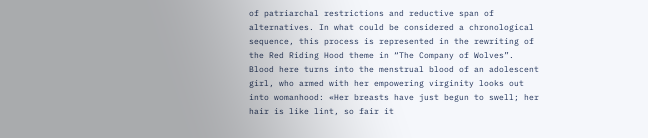of patriarchal restrictions and reductive span of alternatives. In what could be considered a chronological sequence, this process is represented in the rewriting of the Red Riding Hood theme in “The Company of Wolves”. Blood here turns into the menstrual blood of an adolescent girl, who armed with her empowering virginity looks out into womanhood: «Her breasts have just begun to swell; her hair is like lint, so fair it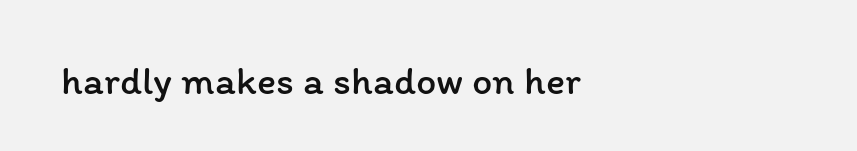hardly makes a shadow on her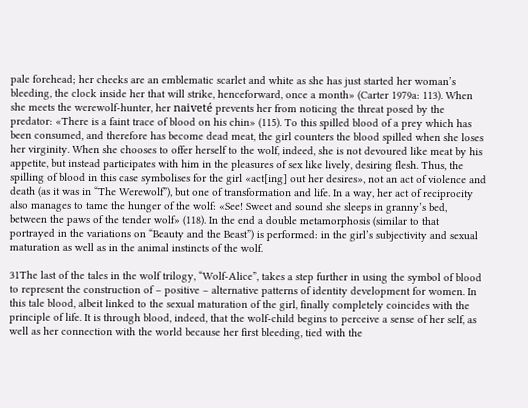pale forehead; her cheeks are an emblematic scarlet and white as she has just started her woman’s bleeding, the clock inside her that will strike, henceforward, once a month» (Carter 1979a: 113). When she meets the werewolf-hunter, her naiveté prevents her from noticing the threat posed by the predator: «There is a faint trace of blood on his chin» (115). To this spilled blood of a prey which has been consumed, and therefore has become dead meat, the girl counters the blood spilled when she loses her virginity. When she chooses to offer herself to the wolf, indeed, she is not devoured like meat by his appetite, but instead participates with him in the pleasures of sex like lively, desiring flesh. Thus, the spilling of blood in this case symbolises for the girl «act[ing] out her desires», not an act of violence and death (as it was in “The Werewolf”), but one of transformation and life. In a way, her act of reciprocity also manages to tame the hunger of the wolf: «See! Sweet and sound she sleeps in granny’s bed, between the paws of the tender wolf» (118). In the end a double metamorphosis (similar to that portrayed in the variations on “Beauty and the Beast”) is performed: in the girl’s subjectivity and sexual maturation as well as in the animal instincts of the wolf.

31The last of the tales in the wolf trilogy, “Wolf-Alice”, takes a step further in using the symbol of blood to represent the construction of – positive – alternative patterns of identity development for women. In this tale blood, albeit linked to the sexual maturation of the girl, finally completely coincides with the principle of life. It is through blood, indeed, that the wolf-child begins to perceive a sense of her self, as well as her connection with the world because her first bleeding, tied with the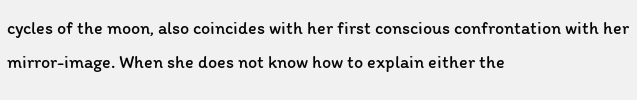cycles of the moon, also coincides with her first conscious confrontation with her mirror-image. When she does not know how to explain either the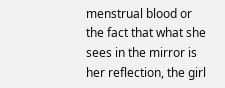menstrual blood or the fact that what she sees in the mirror is her reflection, the girl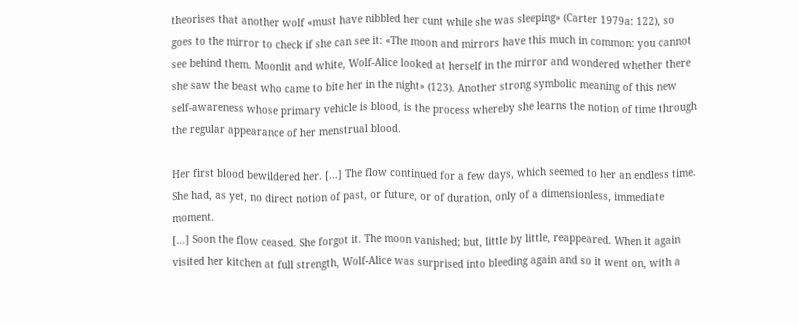theorises that another wolf «must have nibbled her cunt while she was sleeping» (Carter 1979a: 122), so goes to the mirror to check if she can see it: «The moon and mirrors have this much in common: you cannot see behind them. Moonlit and white, Wolf-Alice looked at herself in the mirror and wondered whether there she saw the beast who came to bite her in the night» (123). Another strong symbolic meaning of this new self-awareness whose primary vehicle is blood, is the process whereby she learns the notion of time through the regular appearance of her menstrual blood.

Her first blood bewildered her. […] The flow continued for a few days, which seemed to her an endless time. She had, as yet, no direct notion of past, or future, or of duration, only of a dimensionless, immediate moment.
[…] Soon the flow ceased. She forgot it. The moon vanished; but, little by little, reappeared. When it again visited her kitchen at full strength, Wolf-Alice was surprised into bleeding again and so it went on, with a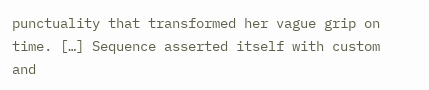punctuality that transformed her vague grip on time. […] Sequence asserted itself with custom and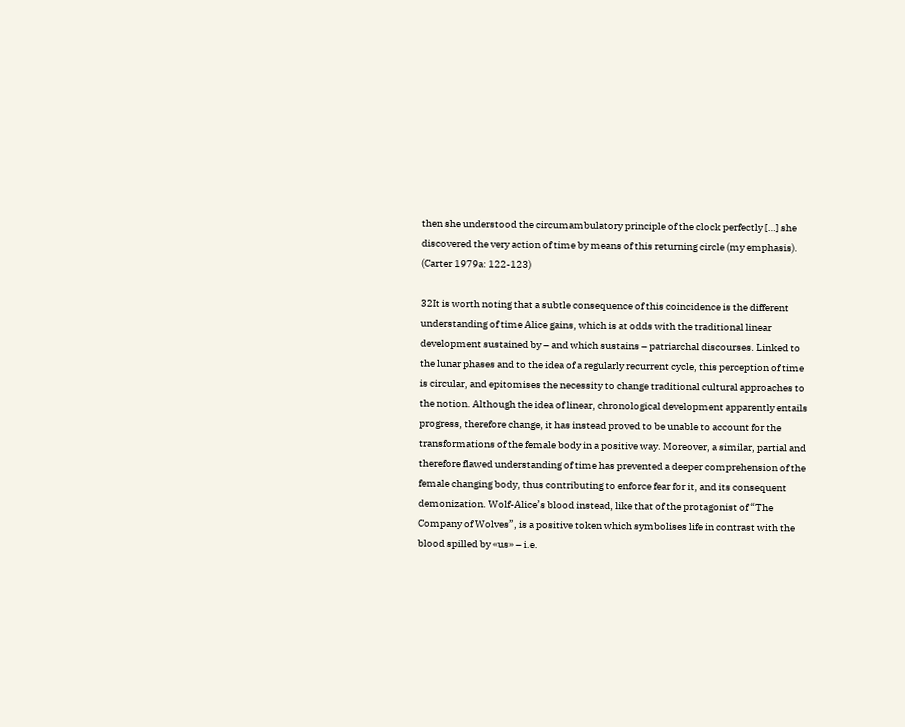then she understood the circumambulatory principle of the clock perfectly […] she discovered the very action of time by means of this returning circle (my emphasis). (Carter 1979a: 122-123)

32It is worth noting that a subtle consequence of this coincidence is the different understanding of time Alice gains, which is at odds with the traditional linear development sustained by – and which sustains – patriarchal discourses. Linked to the lunar phases and to the idea of a regularly recurrent cycle, this perception of time is circular, and epitomises the necessity to change traditional cultural approaches to the notion. Although the idea of linear, chronological development apparently entails progress, therefore change, it has instead proved to be unable to account for the transformations of the female body in a positive way. Moreover, a similar, partial and therefore flawed understanding of time has prevented a deeper comprehension of the female changing body, thus contributing to enforce fear for it, and its consequent demonization. Wolf-Alice’s blood instead, like that of the protagonist of “The Company of Wolves”, is a positive token which symbolises life in contrast with the blood spilled by «us» – i.e.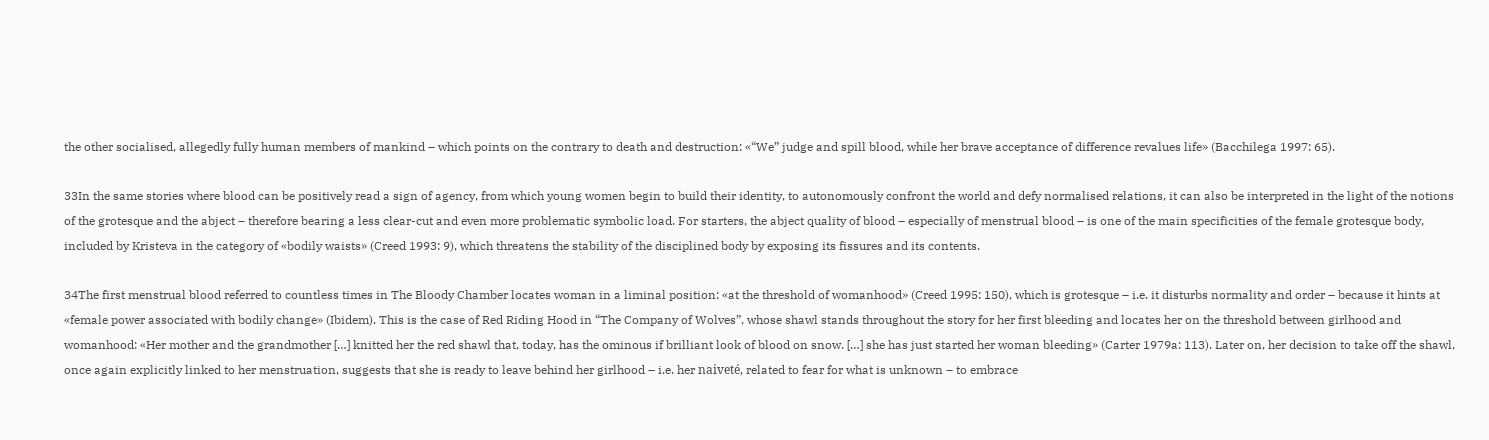the other socialised, allegedly fully human members of mankind – which points on the contrary to death and destruction: «“We” judge and spill blood, while her brave acceptance of difference revalues life» (Bacchilega 1997: 65).

33In the same stories where blood can be positively read a sign of agency, from which young women begin to build their identity, to autonomously confront the world and defy normalised relations, it can also be interpreted in the light of the notions of the grotesque and the abject – therefore bearing a less clear-cut and even more problematic symbolic load. For starters, the abject quality of blood – especially of menstrual blood – is one of the main specificities of the female grotesque body, included by Kristeva in the category of «bodily waists» (Creed 1993: 9), which threatens the stability of the disciplined body by exposing its fissures and its contents.

34The first menstrual blood referred to countless times in The Bloody Chamber locates woman in a liminal position: «at the threshold of womanhood» (Creed 1995: 150), which is grotesque – i.e. it disturbs normality and order – because it hints at «female power associated with bodily change» (Ibidem). This is the case of Red Riding Hood in “The Company of Wolves”, whose shawl stands throughout the story for her first bleeding and locates her on the threshold between girlhood and womanhood: «Her mother and the grandmother […] knitted her the red shawl that, today, has the ominous if brilliant look of blood on snow. […] she has just started her woman bleeding» (Carter 1979a: 113). Later on, her decision to take off the shawl, once again explicitly linked to her menstruation, suggests that she is ready to leave behind her girlhood – i.e. her naiveté, related to fear for what is unknown – to embrace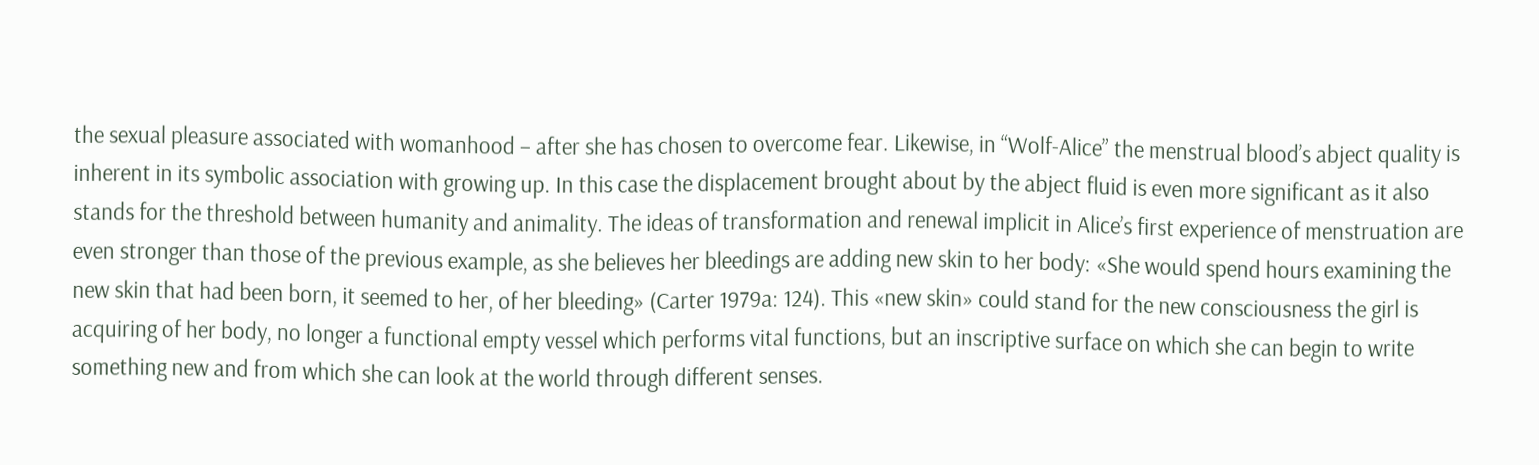the sexual pleasure associated with womanhood – after she has chosen to overcome fear. Likewise, in “Wolf-Alice” the menstrual blood’s abject quality is inherent in its symbolic association with growing up. In this case the displacement brought about by the abject fluid is even more significant as it also stands for the threshold between humanity and animality. The ideas of transformation and renewal implicit in Alice’s first experience of menstruation are even stronger than those of the previous example, as she believes her bleedings are adding new skin to her body: «She would spend hours examining the new skin that had been born, it seemed to her, of her bleeding» (Carter 1979a: 124). This «new skin» could stand for the new consciousness the girl is acquiring of her body, no longer a functional empty vessel which performs vital functions, but an inscriptive surface on which she can begin to write something new and from which she can look at the world through different senses.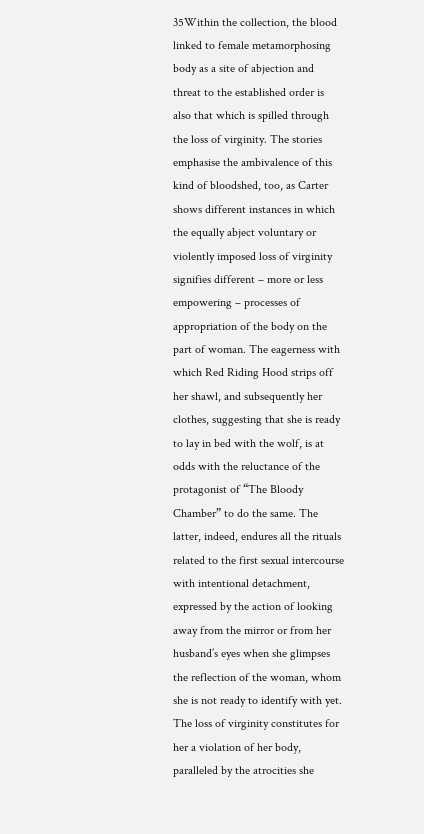35Within the collection, the blood linked to female metamorphosing body as a site of abjection and threat to the established order is also that which is spilled through the loss of virginity. The stories emphasise the ambivalence of this kind of bloodshed, too, as Carter shows different instances in which the equally abject voluntary or violently imposed loss of virginity signifies different – more or less empowering – processes of appropriation of the body on the part of woman. The eagerness with which Red Riding Hood strips off her shawl, and subsequently her clothes, suggesting that she is ready to lay in bed with the wolf, is at odds with the reluctance of the protagonist of “The Bloody Chamber” to do the same. The latter, indeed, endures all the rituals related to the first sexual intercourse with intentional detachment, expressed by the action of looking away from the mirror or from her husband’s eyes when she glimpses the reflection of the woman, whom she is not ready to identify with yet. The loss of virginity constitutes for her a violation of her body, paralleled by the atrocities she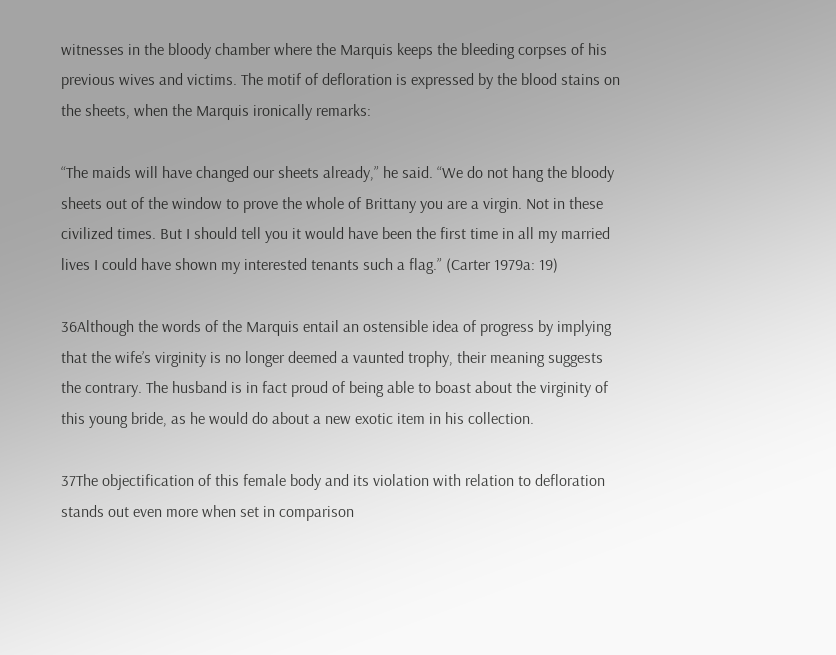witnesses in the bloody chamber where the Marquis keeps the bleeding corpses of his previous wives and victims. The motif of defloration is expressed by the blood stains on the sheets, when the Marquis ironically remarks:

“The maids will have changed our sheets already,” he said. “We do not hang the bloody sheets out of the window to prove the whole of Brittany you are a virgin. Not in these civilized times. But I should tell you it would have been the first time in all my married lives I could have shown my interested tenants such a flag.” (Carter 1979a: 19)

36Although the words of the Marquis entail an ostensible idea of progress by implying that the wife’s virginity is no longer deemed a vaunted trophy, their meaning suggests the contrary. The husband is in fact proud of being able to boast about the virginity of this young bride, as he would do about a new exotic item in his collection.

37The objectification of this female body and its violation with relation to defloration stands out even more when set in comparison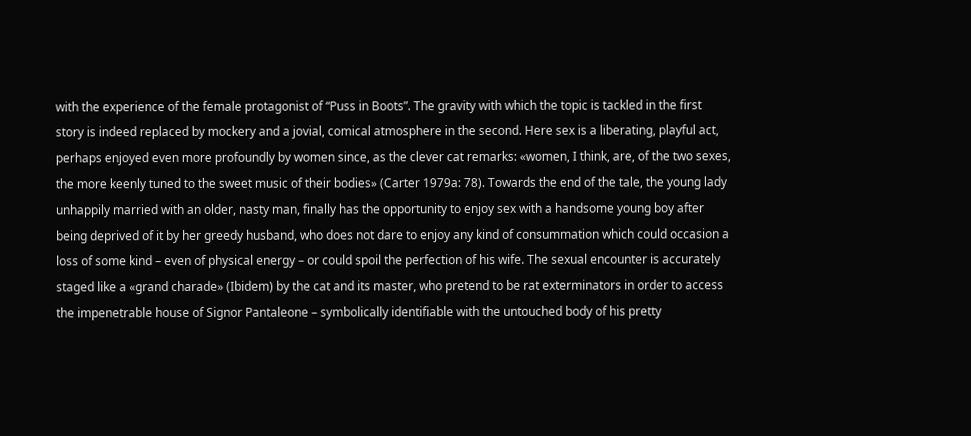with the experience of the female protagonist of “Puss in Boots”. The gravity with which the topic is tackled in the first story is indeed replaced by mockery and a jovial, comical atmosphere in the second. Here sex is a liberating, playful act, perhaps enjoyed even more profoundly by women since, as the clever cat remarks: «women, I think, are, of the two sexes, the more keenly tuned to the sweet music of their bodies» (Carter 1979a: 78). Towards the end of the tale, the young lady unhappily married with an older, nasty man, finally has the opportunity to enjoy sex with a handsome young boy after being deprived of it by her greedy husband, who does not dare to enjoy any kind of consummation which could occasion a loss of some kind – even of physical energy – or could spoil the perfection of his wife. The sexual encounter is accurately staged like a «grand charade» (Ibidem) by the cat and its master, who pretend to be rat exterminators in order to access the impenetrable house of Signor Pantaleone – symbolically identifiable with the untouched body of his pretty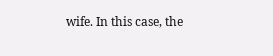wife. In this case, the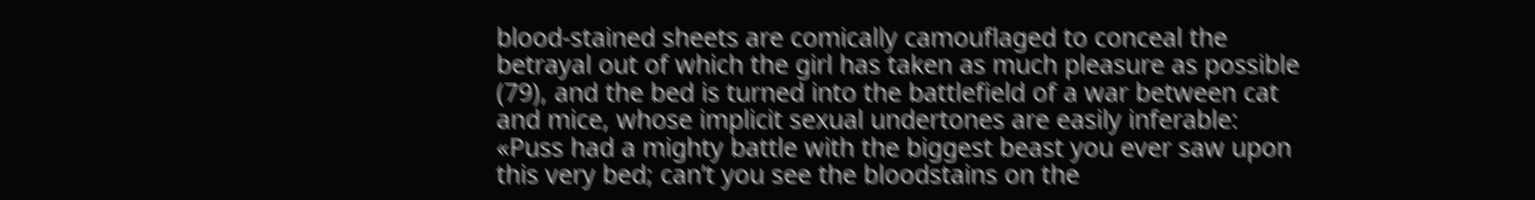blood-stained sheets are comically camouflaged to conceal the betrayal out of which the girl has taken as much pleasure as possible (79), and the bed is turned into the battlefield of a war between cat and mice, whose implicit sexual undertones are easily inferable: «Puss had a mighty battle with the biggest beast you ever saw upon this very bed; can’t you see the bloodstains on the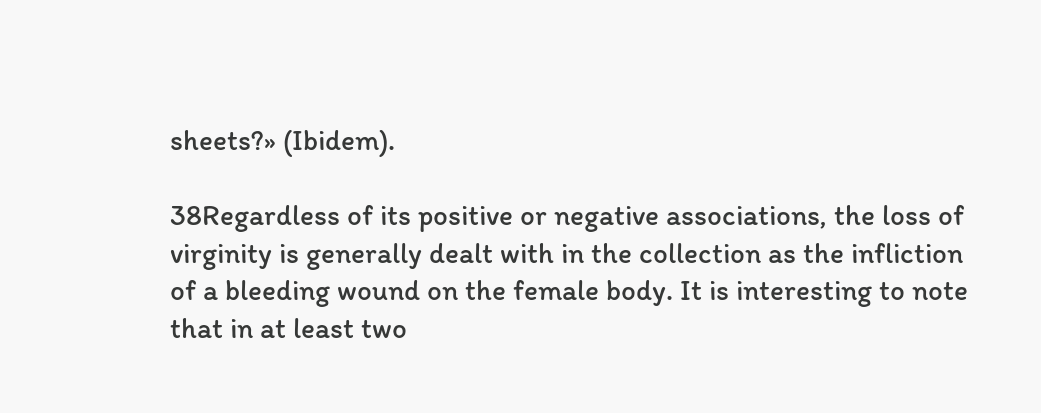sheets?» (Ibidem).

38Regardless of its positive or negative associations, the loss of virginity is generally dealt with in the collection as the infliction of a bleeding wound on the female body. It is interesting to note that in at least two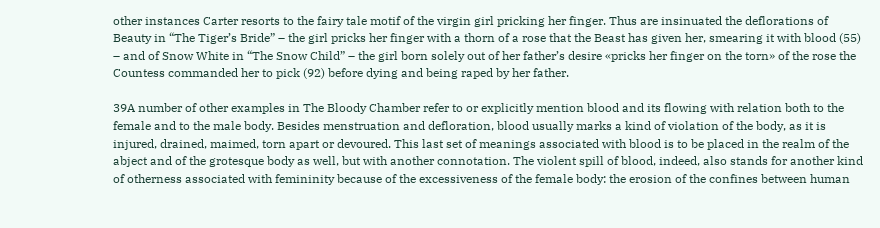other instances Carter resorts to the fairy tale motif of the virgin girl pricking her finger. Thus are insinuated the deflorations of Beauty in “The Tiger’s Bride” – the girl pricks her finger with a thorn of a rose that the Beast has given her, smearing it with blood (55) – and of Snow White in “The Snow Child” – the girl born solely out of her father’s desire «pricks her finger on the torn» of the rose the Countess commanded her to pick (92) before dying and being raped by her father.

39A number of other examples in The Bloody Chamber refer to or explicitly mention blood and its flowing with relation both to the female and to the male body. Besides menstruation and defloration, blood usually marks a kind of violation of the body, as it is injured, drained, maimed, torn apart or devoured. This last set of meanings associated with blood is to be placed in the realm of the abject and of the grotesque body as well, but with another connotation. The violent spill of blood, indeed, also stands for another kind of otherness associated with femininity because of the excessiveness of the female body: the erosion of the confines between human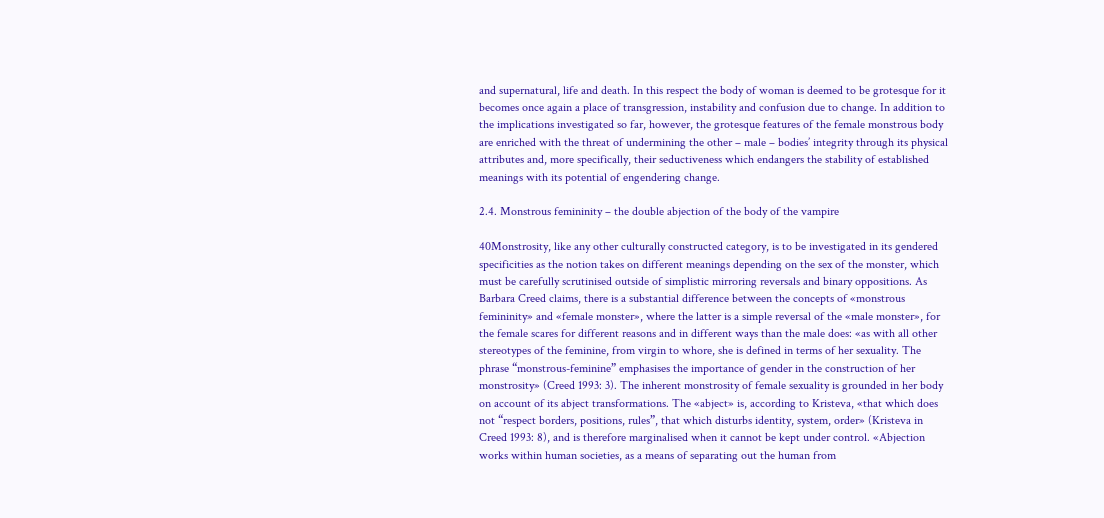and supernatural, life and death. In this respect the body of woman is deemed to be grotesque for it becomes once again a place of transgression, instability and confusion due to change. In addition to the implications investigated so far, however, the grotesque features of the female monstrous body are enriched with the threat of undermining the other – male – bodies’ integrity through its physical attributes and, more specifically, their seductiveness which endangers the stability of established meanings with its potential of engendering change.

2.4. Monstrous femininity – the double abjection of the body of the vampire

40Monstrosity, like any other culturally constructed category, is to be investigated in its gendered specificities as the notion takes on different meanings depending on the sex of the monster, which must be carefully scrutinised outside of simplistic mirroring reversals and binary oppositions. As Barbara Creed claims, there is a substantial difference between the concepts of «monstrous femininity» and «female monster», where the latter is a simple reversal of the «male monster», for the female scares for different reasons and in different ways than the male does: «as with all other stereotypes of the feminine, from virgin to whore, she is defined in terms of her sexuality. The phrase “monstrous-feminine” emphasises the importance of gender in the construction of her monstrosity» (Creed 1993: 3). The inherent monstrosity of female sexuality is grounded in her body on account of its abject transformations. The «abject» is, according to Kristeva, «that which does not “respect borders, positions, rules”, that which disturbs identity, system, order» (Kristeva in Creed 1993: 8), and is therefore marginalised when it cannot be kept under control. «Abjection works within human societies, as a means of separating out the human from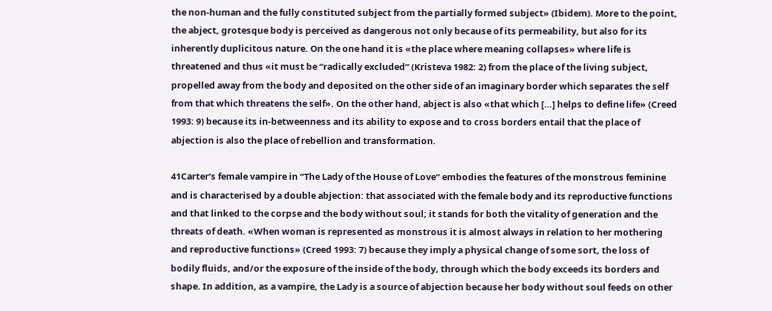the non-human and the fully constituted subject from the partially formed subject» (Ibidem). More to the point, the abject, grotesque body is perceived as dangerous not only because of its permeability, but also for its inherently duplicitous nature. On the one hand it is «the place where meaning collapses» where life is threatened and thus «it must be “radically excluded” (Kristeva 1982: 2) from the place of the living subject, propelled away from the body and deposited on the other side of an imaginary border which separates the self from that which threatens the self». On the other hand, abject is also «that which […] helps to define life» (Creed 1993: 9) because its in-betweenness and its ability to expose and to cross borders entail that the place of abjection is also the place of rebellion and transformation.

41Carter’s female vampire in “The Lady of the House of Love” embodies the features of the monstrous feminine and is characterised by a double abjection: that associated with the female body and its reproductive functions and that linked to the corpse and the body without soul; it stands for both the vitality of generation and the threats of death. «When woman is represented as monstrous it is almost always in relation to her mothering and reproductive functions» (Creed 1993: 7) because they imply a physical change of some sort, the loss of bodily fluids, and/or the exposure of the inside of the body, through which the body exceeds its borders and shape. In addition, as a vampire, the Lady is a source of abjection because her body without soul feeds on other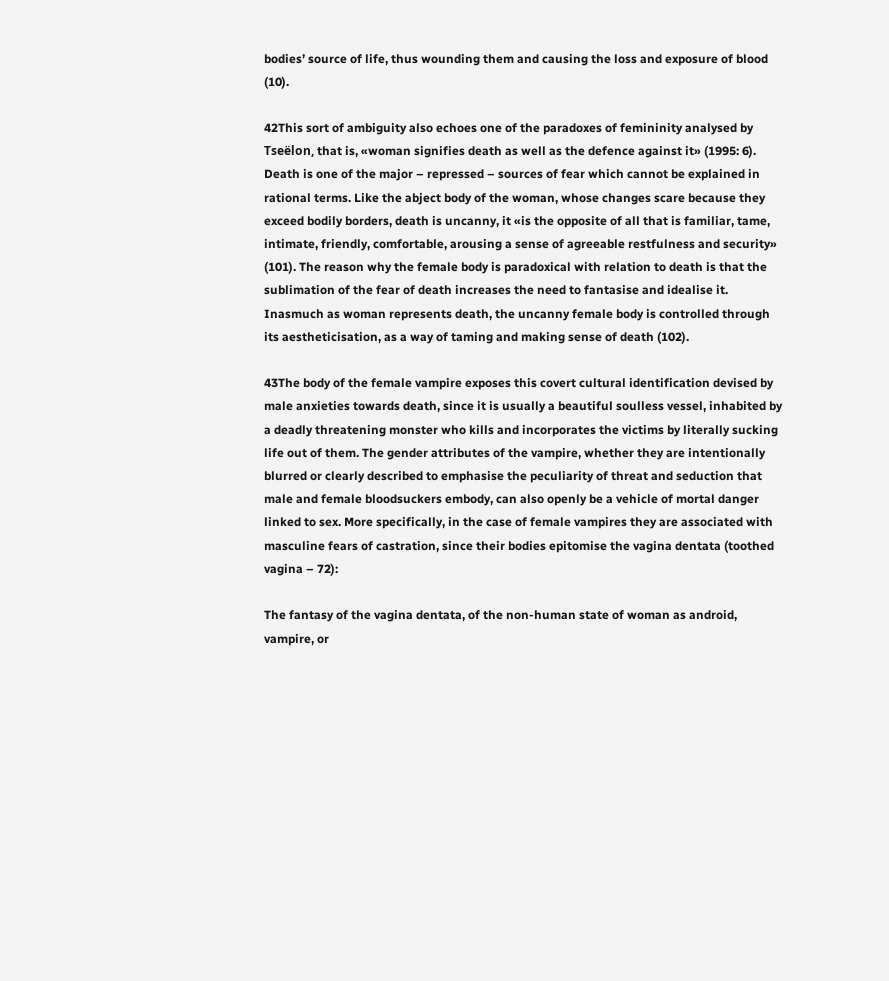bodies’ source of life, thus wounding them and causing the loss and exposure of blood (10).

42This sort of ambiguity also echoes one of the paradoxes of femininity analysed by Tseëlon, that is, «woman signifies death as well as the defence against it» (1995: 6). Death is one of the major – repressed – sources of fear which cannot be explained in rational terms. Like the abject body of the woman, whose changes scare because they exceed bodily borders, death is uncanny, it «is the opposite of all that is familiar, tame, intimate, friendly, comfortable, arousing a sense of agreeable restfulness and security» (101). The reason why the female body is paradoxical with relation to death is that the sublimation of the fear of death increases the need to fantasise and idealise it. Inasmuch as woman represents death, the uncanny female body is controlled through its aestheticisation, as a way of taming and making sense of death (102).

43The body of the female vampire exposes this covert cultural identification devised by male anxieties towards death, since it is usually a beautiful soulless vessel, inhabited by a deadly threatening monster who kills and incorporates the victims by literally sucking life out of them. The gender attributes of the vampire, whether they are intentionally blurred or clearly described to emphasise the peculiarity of threat and seduction that male and female bloodsuckers embody, can also openly be a vehicle of mortal danger linked to sex. More specifically, in the case of female vampires they are associated with masculine fears of castration, since their bodies epitomise the vagina dentata (toothed vagina – 72):

The fantasy of the vagina dentata, of the non-human state of woman as android, vampire, or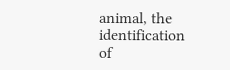animal, the identification of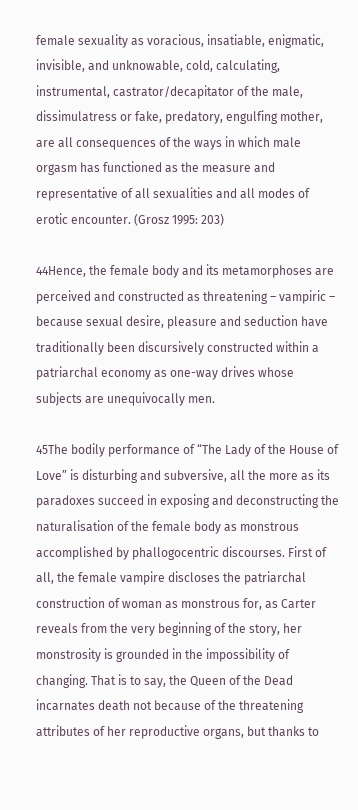female sexuality as voracious, insatiable, enigmatic, invisible, and unknowable, cold, calculating, instrumental, castrator/decapitator of the male, dissimulatress or fake, predatory, engulfing mother, are all consequences of the ways in which male orgasm has functioned as the measure and representative of all sexualities and all modes of erotic encounter. (Grosz 1995: 203)

44Hence, the female body and its metamorphoses are perceived and constructed as threatening – vampiric – because sexual desire, pleasure and seduction have traditionally been discursively constructed within a patriarchal economy as one-way drives whose subjects are unequivocally men.

45The bodily performance of “The Lady of the House of Love” is disturbing and subversive, all the more as its paradoxes succeed in exposing and deconstructing the naturalisation of the female body as monstrous accomplished by phallogocentric discourses. First of all, the female vampire discloses the patriarchal construction of woman as monstrous for, as Carter reveals from the very beginning of the story, her monstrosity is grounded in the impossibility of changing. That is to say, the Queen of the Dead incarnates death not because of the threatening attributes of her reproductive organs, but thanks to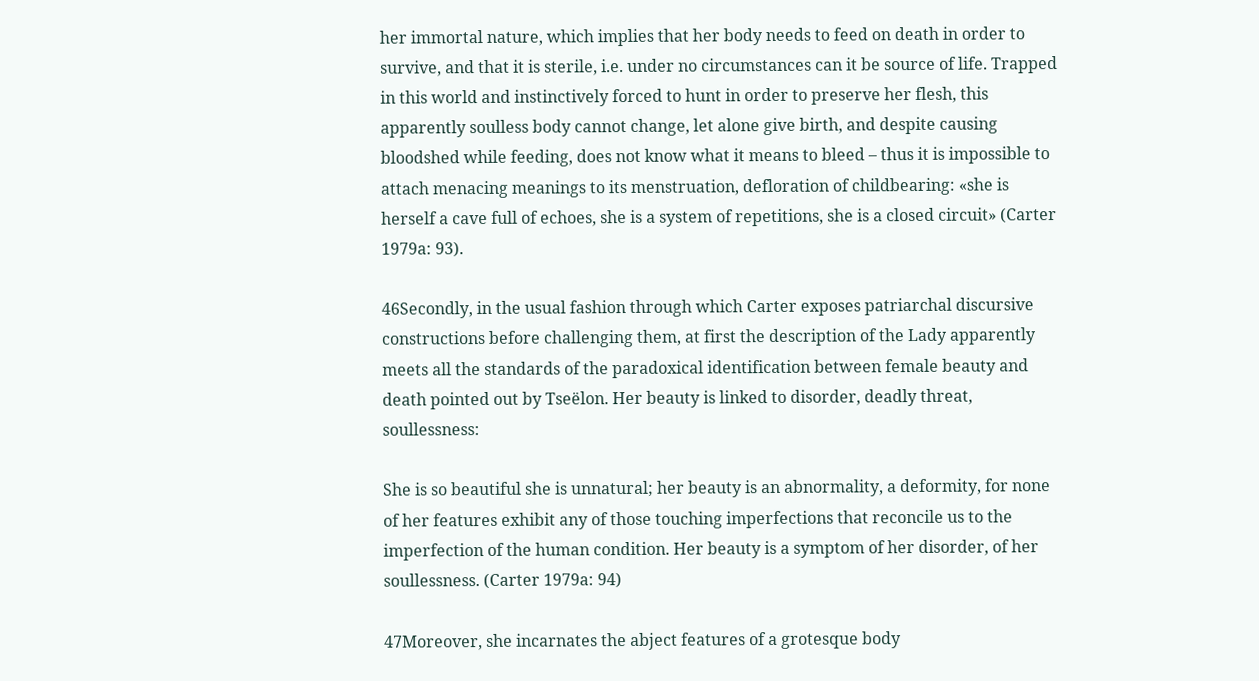her immortal nature, which implies that her body needs to feed on death in order to survive, and that it is sterile, i.e. under no circumstances can it be source of life. Trapped in this world and instinctively forced to hunt in order to preserve her flesh, this apparently soulless body cannot change, let alone give birth, and despite causing bloodshed while feeding, does not know what it means to bleed – thus it is impossible to attach menacing meanings to its menstruation, defloration of childbearing: «she is herself a cave full of echoes, she is a system of repetitions, she is a closed circuit» (Carter 1979a: 93).

46Secondly, in the usual fashion through which Carter exposes patriarchal discursive constructions before challenging them, at first the description of the Lady apparently meets all the standards of the paradoxical identification between female beauty and death pointed out by Tseëlon. Her beauty is linked to disorder, deadly threat, soullessness:

She is so beautiful she is unnatural; her beauty is an abnormality, a deformity, for none of her features exhibit any of those touching imperfections that reconcile us to the imperfection of the human condition. Her beauty is a symptom of her disorder, of her soullessness. (Carter 1979a: 94)

47Moreover, she incarnates the abject features of a grotesque body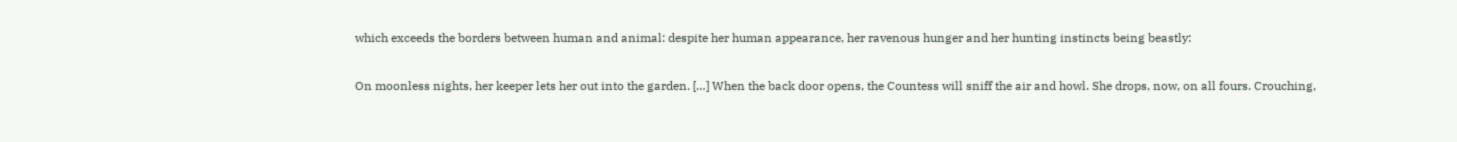which exceeds the borders between human and animal: despite her human appearance, her ravenous hunger and her hunting instincts being beastly:

On moonless nights, her keeper lets her out into the garden. […] When the back door opens, the Countess will sniff the air and howl. She drops, now, on all fours. Crouching,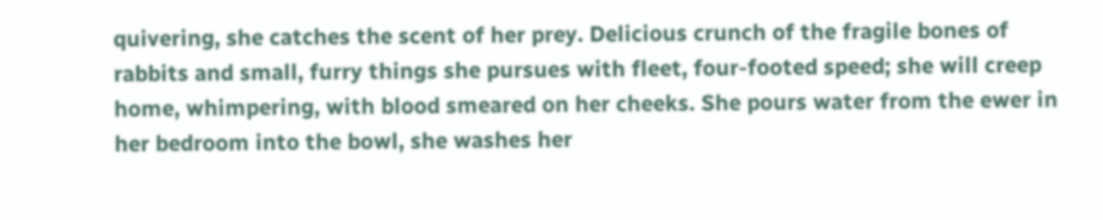quivering, she catches the scent of her prey. Delicious crunch of the fragile bones of rabbits and small, furry things she pursues with fleet, four-footed speed; she will creep home, whimpering, with blood smeared on her cheeks. She pours water from the ewer in her bedroom into the bowl, she washes her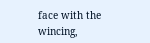face with the wincing,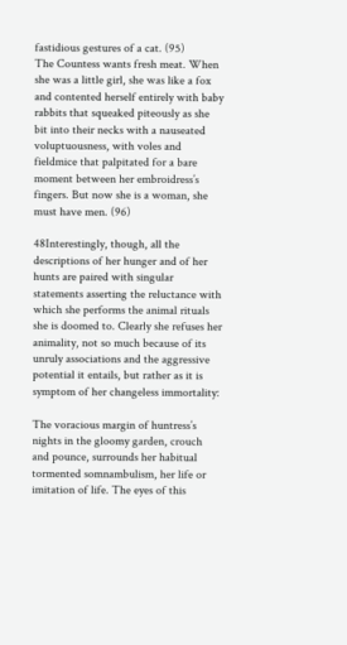fastidious gestures of a cat. (95)
The Countess wants fresh meat. When she was a little girl, she was like a fox and contented herself entirely with baby rabbits that squeaked piteously as she bit into their necks with a nauseated voluptuousness, with voles and fieldmice that palpitated for a bare moment between her embroidress’s fingers. But now she is a woman, she must have men. (96)

48Interestingly, though, all the descriptions of her hunger and of her hunts are paired with singular statements asserting the reluctance with which she performs the animal rituals she is doomed to. Clearly she refuses her animality, not so much because of its unruly associations and the aggressive potential it entails, but rather as it is symptom of her changeless immortality:

The voracious margin of huntress’s nights in the gloomy garden, crouch and pounce, surrounds her habitual tormented somnambulism, her life or imitation of life. The eyes of this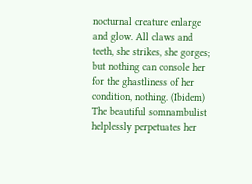nocturnal creature enlarge and glow. All claws and teeth, she strikes, she gorges; but nothing can console her for the ghastliness of her condition, nothing. (Ibidem)
The beautiful somnambulist helplessly perpetuates her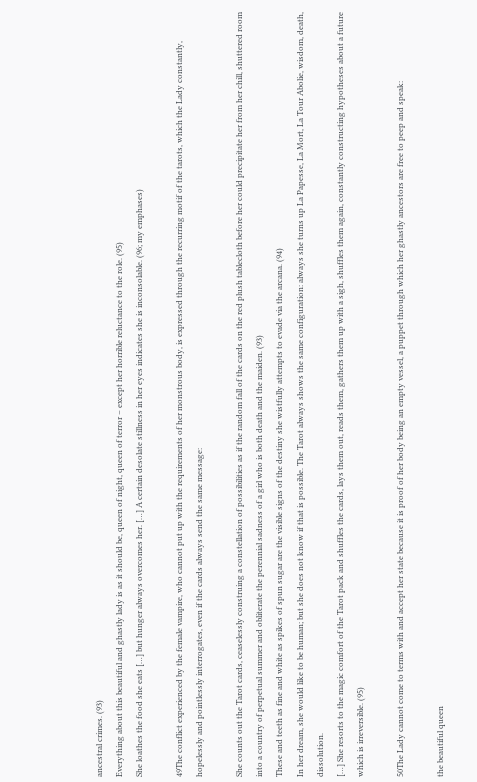ancestral crimes. (93)
Everything about this beautiful and ghastly lady is as it should be, queen of night, queen of terror – except her horrible reluctance to the role. (95)
She loathes the food she eats […] but hunger always overcomes her. […] A certain desolate stillness in her eyes indicates she is inconsolable. (96; my emphases)

49The conflict experienced by the female vampire, who cannot put up with the requirements of her monstrous body, is expressed through the recurring motif of the tarots, which the Lady constantly, hopelessly and pointlessly interrogates, even if the cards always send the same message:

She counts out the Tarot cards, ceaselessly construing a constellation of possibilities as if the random fall of the cards on the red plush tablecloth before her could precipitate her from her chill, shuttered room into a country of perpetual summer and obliterate the perennial sadness of a girl who is both death and the maiden. (93)
These and teeth as fine and white as spikes of spun sugar are the visible signs of the destiny she wistfully attempts to evade via the arcana. (94)
In her dream, she would like to be human; but she does not know if that is possible. The Tarot always shows the same configuration: always she turns up La Papesse, La Mort, La Tour Abolie, wisdom, death, dissolution.
[…] She resorts to the magic comfort of the Tarot pack and shuffles the cards, lays them out, reads them, gathers them up with a sigh, shuffles them again, constantly constructing hypotheses about a future which is irreversible. (95)

50The Lady cannot come to terms with and accept her state because it is proof of her body being an empty vessel, a puppet through which her ghastly ancestors are free to peep and speak:

the beautiful queen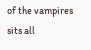of the vampires sits all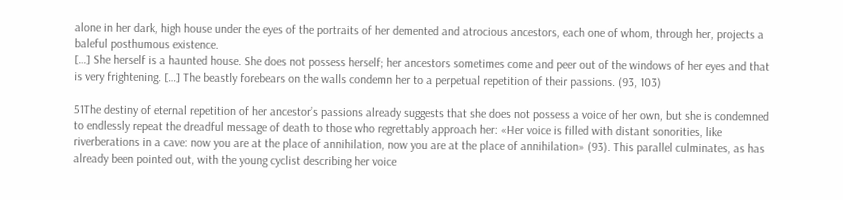alone in her dark, high house under the eyes of the portraits of her demented and atrocious ancestors, each one of whom, through her, projects a baleful posthumous existence.
[…] She herself is a haunted house. She does not possess herself; her ancestors sometimes come and peer out of the windows of her eyes and that is very frightening. […] The beastly forebears on the walls condemn her to a perpetual repetition of their passions. (93, 103)

51The destiny of eternal repetition of her ancestor’s passions already suggests that she does not possess a voice of her own, but she is condemned to endlessly repeat the dreadful message of death to those who regrettably approach her: «Her voice is filled with distant sonorities, like riverberations in a cave: now you are at the place of annihilation, now you are at the place of annihilation» (93). This parallel culminates, as has already been pointed out, with the young cyclist describing her voice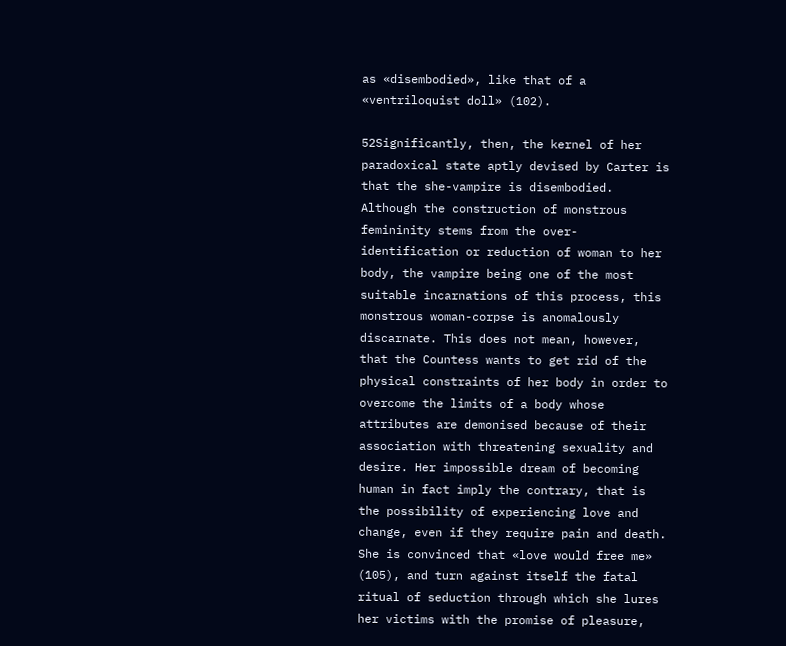as «disembodied», like that of a «ventriloquist doll» (102).

52Significantly, then, the kernel of her paradoxical state aptly devised by Carter is that the she-vampire is disembodied. Although the construction of monstrous femininity stems from the over-identification or reduction of woman to her body, the vampire being one of the most suitable incarnations of this process, this monstrous woman-corpse is anomalously discarnate. This does not mean, however, that the Countess wants to get rid of the physical constraints of her body in order to overcome the limits of a body whose attributes are demonised because of their association with threatening sexuality and desire. Her impossible dream of becoming human in fact imply the contrary, that is the possibility of experiencing love and change, even if they require pain and death. She is convinced that «love would free me» (105), and turn against itself the fatal ritual of seduction through which she lures her victims with the promise of pleasure,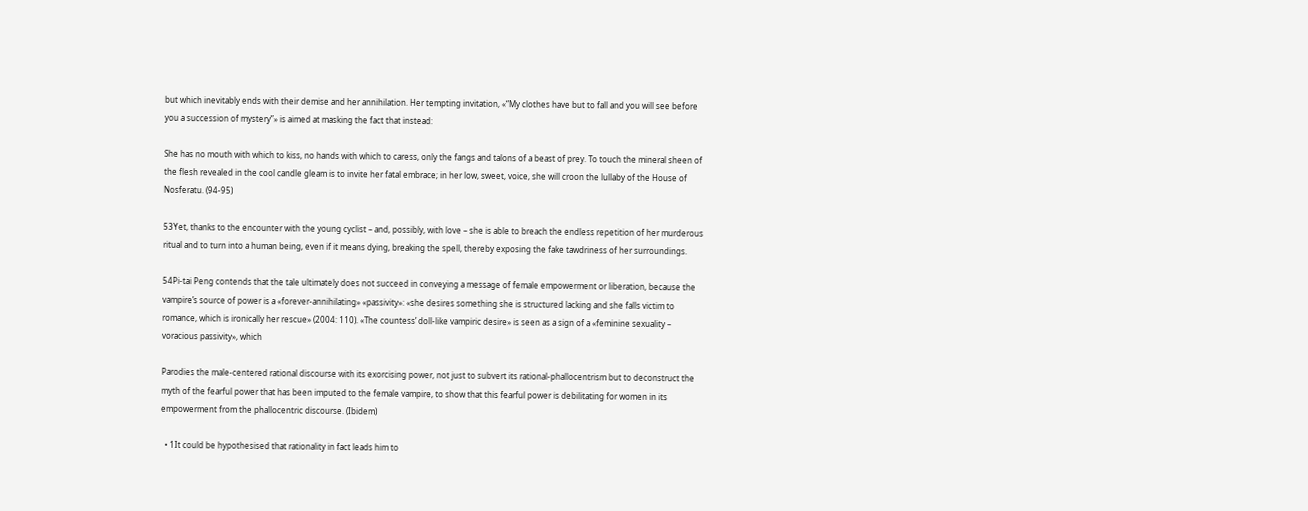but which inevitably ends with their demise and her annihilation. Her tempting invitation, «“My clothes have but to fall and you will see before you a succession of mystery”» is aimed at masking the fact that instead:

She has no mouth with which to kiss, no hands with which to caress, only the fangs and talons of a beast of prey. To touch the mineral sheen of the flesh revealed in the cool candle gleam is to invite her fatal embrace; in her low, sweet, voice, she will croon the lullaby of the House of Nosferatu. (94-95)

53Yet, thanks to the encounter with the young cyclist – and, possibly, with love – she is able to breach the endless repetition of her murderous ritual and to turn into a human being, even if it means dying, breaking the spell, thereby exposing the fake tawdriness of her surroundings.

54Pi-tai Peng contends that the tale ultimately does not succeed in conveying a message of female empowerment or liberation, because the vampire’s source of power is a «forever-annihilating» «passivity»: «she desires something she is structured lacking and she falls victim to romance, which is ironically her rescue» (2004: 110). «The countess’ doll-like vampiric desire» is seen as a sign of a «feminine sexuality – voracious passivity», which

Parodies the male-centered rational discourse with its exorcising power, not just to subvert its rational-phallocentrism but to deconstruct the myth of the fearful power that has been imputed to the female vampire, to show that this fearful power is debilitating for women in its empowerment from the phallocentric discourse. (Ibidem)

  • 1It could be hypothesised that rationality in fact leads him to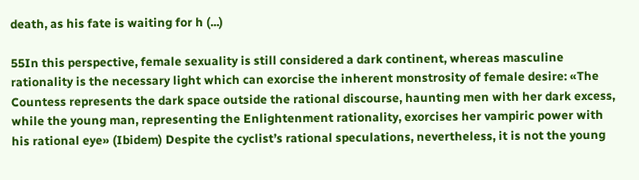death, as his fate is waiting for h (...)

55In this perspective, female sexuality is still considered a dark continent, whereas masculine rationality is the necessary light which can exorcise the inherent monstrosity of female desire: «The Countess represents the dark space outside the rational discourse, haunting men with her dark excess, while the young man, representing the Enlightenment rationality, exorcises her vampiric power with his rational eye» (Ibidem) Despite the cyclist’s rational speculations, nevertheless, it is not the young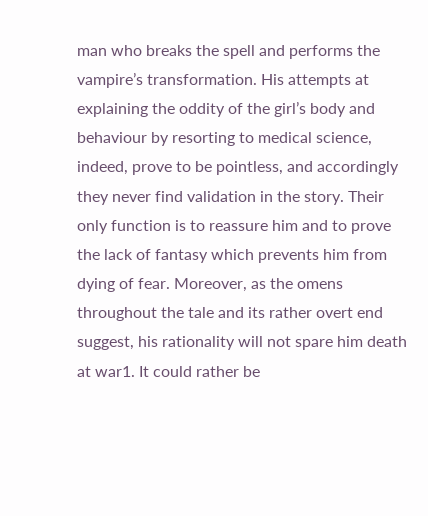man who breaks the spell and performs the vampire’s transformation. His attempts at explaining the oddity of the girl’s body and behaviour by resorting to medical science, indeed, prove to be pointless, and accordingly they never find validation in the story. Their only function is to reassure him and to prove the lack of fantasy which prevents him from dying of fear. Moreover, as the omens throughout the tale and its rather overt end suggest, his rationality will not spare him death at war1. It could rather be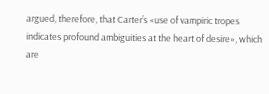argued, therefore, that Carter’s «use of vampiric tropes indicates profound ambiguities at the heart of desire», which are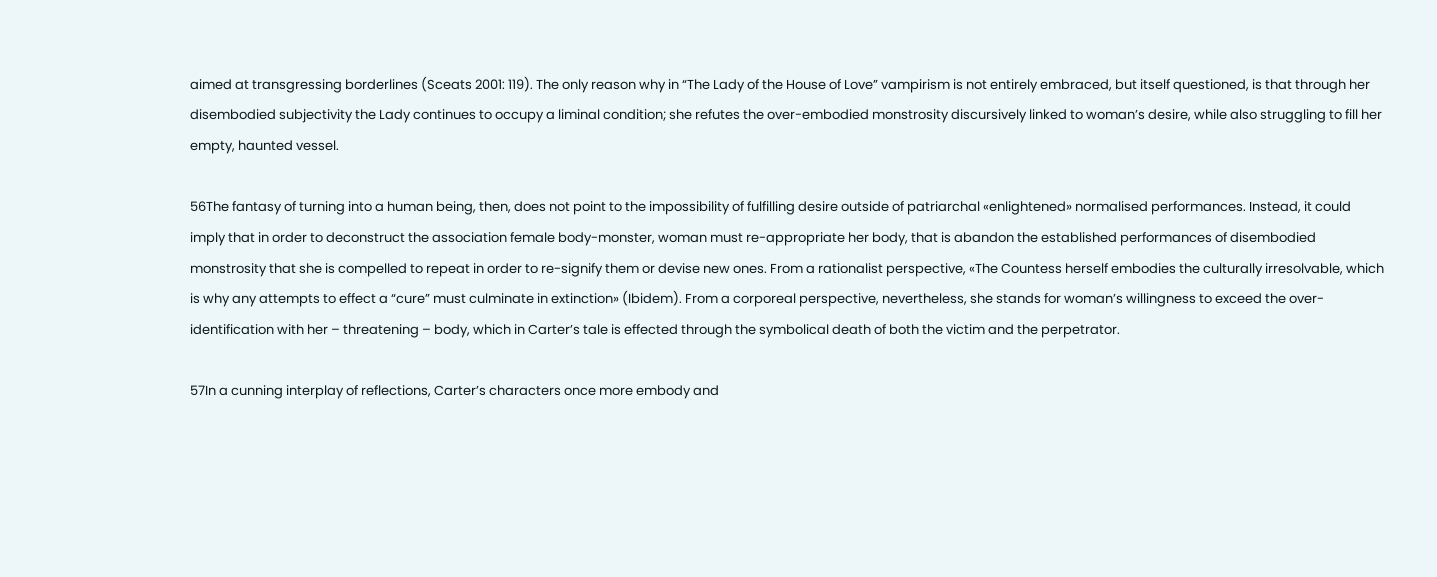aimed at transgressing borderlines (Sceats 2001: 119). The only reason why in “The Lady of the House of Love” vampirism is not entirely embraced, but itself questioned, is that through her disembodied subjectivity the Lady continues to occupy a liminal condition; she refutes the over-embodied monstrosity discursively linked to woman’s desire, while also struggling to fill her empty, haunted vessel.

56The fantasy of turning into a human being, then, does not point to the impossibility of fulfilling desire outside of patriarchal «enlightened» normalised performances. Instead, it could imply that in order to deconstruct the association female body-monster, woman must re-appropriate her body, that is abandon the established performances of disembodied monstrosity that she is compelled to repeat in order to re-signify them or devise new ones. From a rationalist perspective, «The Countess herself embodies the culturally irresolvable, which is why any attempts to effect a “cure” must culminate in extinction» (Ibidem). From a corporeal perspective, nevertheless, she stands for woman’s willingness to exceed the over-identification with her – threatening – body, which in Carter’s tale is effected through the symbolical death of both the victim and the perpetrator.

57In a cunning interplay of reflections, Carter’s characters once more embody and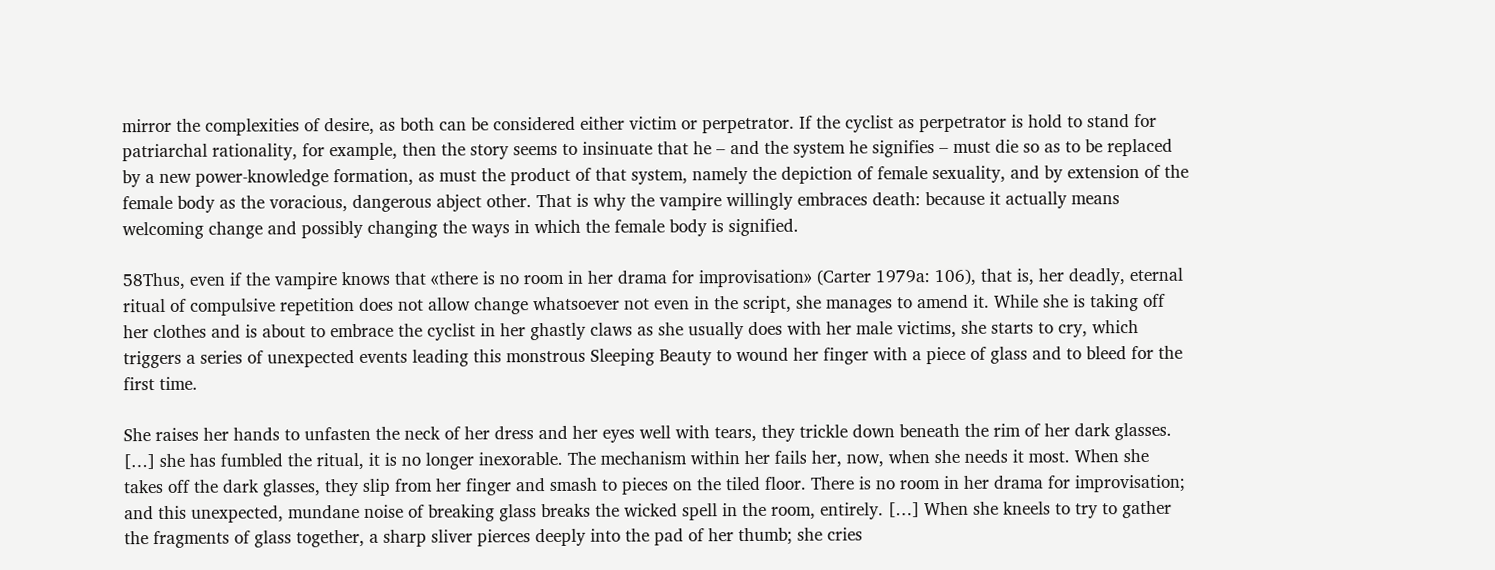mirror the complexities of desire, as both can be considered either victim or perpetrator. If the cyclist as perpetrator is hold to stand for patriarchal rationality, for example, then the story seems to insinuate that he – and the system he signifies – must die so as to be replaced by a new power-knowledge formation, as must the product of that system, namely the depiction of female sexuality, and by extension of the female body as the voracious, dangerous abject other. That is why the vampire willingly embraces death: because it actually means welcoming change and possibly changing the ways in which the female body is signified.

58Thus, even if the vampire knows that «there is no room in her drama for improvisation» (Carter 1979a: 106), that is, her deadly, eternal ritual of compulsive repetition does not allow change whatsoever not even in the script, she manages to amend it. While she is taking off her clothes and is about to embrace the cyclist in her ghastly claws as she usually does with her male victims, she starts to cry, which triggers a series of unexpected events leading this monstrous Sleeping Beauty to wound her finger with a piece of glass and to bleed for the first time.

She raises her hands to unfasten the neck of her dress and her eyes well with tears, they trickle down beneath the rim of her dark glasses. […] she has fumbled the ritual, it is no longer inexorable. The mechanism within her fails her, now, when she needs it most. When she takes off the dark glasses, they slip from her finger and smash to pieces on the tiled floor. There is no room in her drama for improvisation; and this unexpected, mundane noise of breaking glass breaks the wicked spell in the room, entirely. […] When she kneels to try to gather the fragments of glass together, a sharp sliver pierces deeply into the pad of her thumb; she cries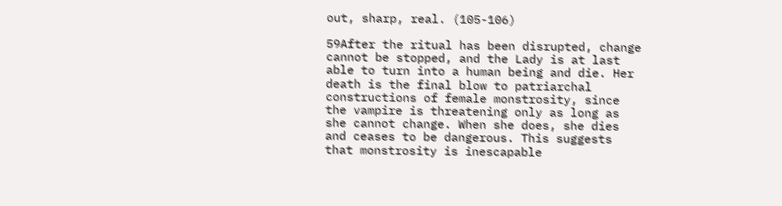out, sharp, real. (105-106)

59After the ritual has been disrupted, change cannot be stopped, and the Lady is at last able to turn into a human being and die. Her death is the final blow to patriarchal constructions of female monstrosity, since the vampire is threatening only as long as she cannot change. When she does, she dies and ceases to be dangerous. This suggests that monstrosity is inescapable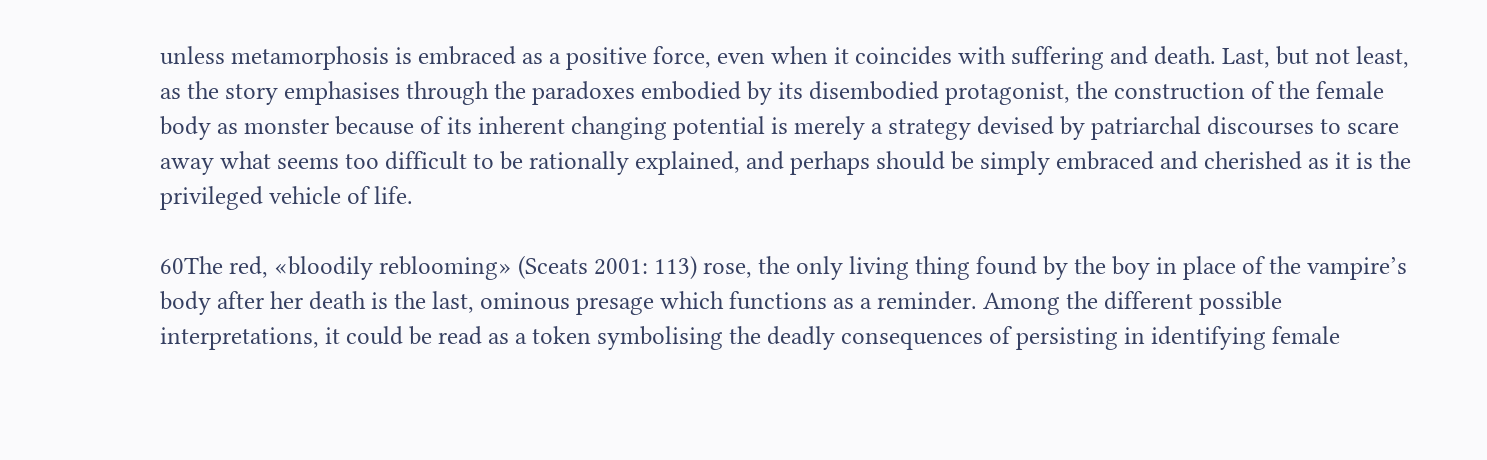unless metamorphosis is embraced as a positive force, even when it coincides with suffering and death. Last, but not least, as the story emphasises through the paradoxes embodied by its disembodied protagonist, the construction of the female body as monster because of its inherent changing potential is merely a strategy devised by patriarchal discourses to scare away what seems too difficult to be rationally explained, and perhaps should be simply embraced and cherished as it is the privileged vehicle of life.

60The red, «bloodily reblooming» (Sceats 2001: 113) rose, the only living thing found by the boy in place of the vampire’s body after her death is the last, ominous presage which functions as a reminder. Among the different possible interpretations, it could be read as a token symbolising the deadly consequences of persisting in identifying female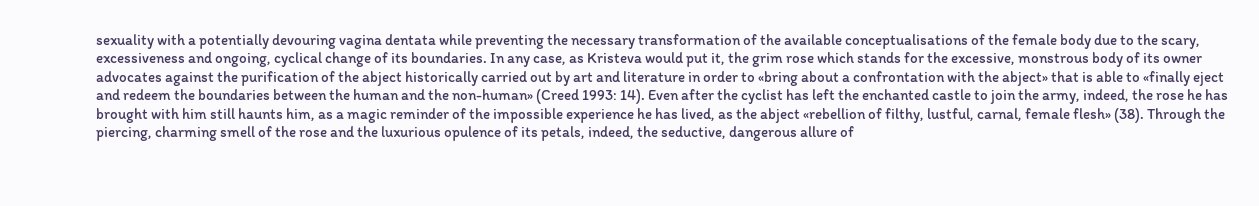sexuality with a potentially devouring vagina dentata while preventing the necessary transformation of the available conceptualisations of the female body due to the scary, excessiveness and ongoing, cyclical change of its boundaries. In any case, as Kristeva would put it, the grim rose which stands for the excessive, monstrous body of its owner advocates against the purification of the abject historically carried out by art and literature in order to «bring about a confrontation with the abject» that is able to «finally eject and redeem the boundaries between the human and the non-human» (Creed 1993: 14). Even after the cyclist has left the enchanted castle to join the army, indeed, the rose he has brought with him still haunts him, as a magic reminder of the impossible experience he has lived, as the abject «rebellion of filthy, lustful, carnal, female flesh» (38). Through the piercing, charming smell of the rose and the luxurious opulence of its petals, indeed, the seductive, dangerous allure of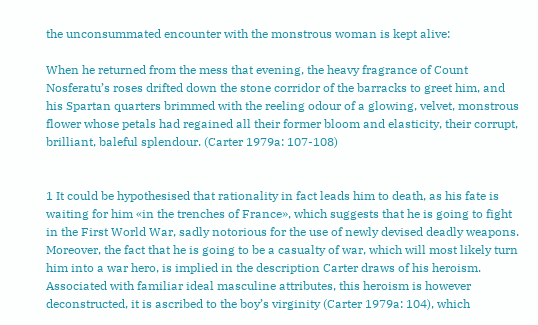the unconsummated encounter with the monstrous woman is kept alive:

When he returned from the mess that evening, the heavy fragrance of Count Nosferatu’s roses drifted down the stone corridor of the barracks to greet him, and his Spartan quarters brimmed with the reeling odour of a glowing, velvet, monstrous flower whose petals had regained all their former bloom and elasticity, their corrupt, brilliant, baleful splendour. (Carter 1979a: 107-108)


1 It could be hypothesised that rationality in fact leads him to death, as his fate is waiting for him «in the trenches of France», which suggests that he is going to fight in the First World War, sadly notorious for the use of newly devised deadly weapons. Moreover, the fact that he is going to be a casualty of war, which will most likely turn him into a war hero, is implied in the description Carter draws of his heroism. Associated with familiar ideal masculine attributes, this heroism is however deconstructed, it is ascribed to the boy’s virginity (Carter 1979a: 104), which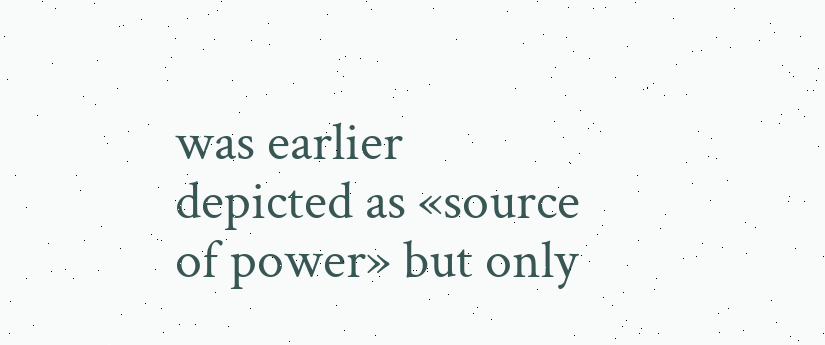was earlier depicted as «source of power» but only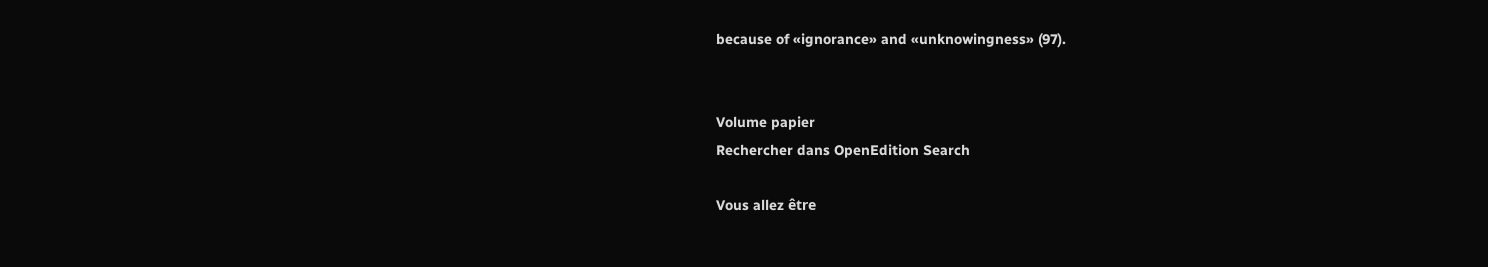because of «ignorance» and «unknowingness» (97).


Volume papier
Rechercher dans OpenEdition Search

Vous allez être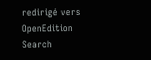redirigé vers OpenEdition Search